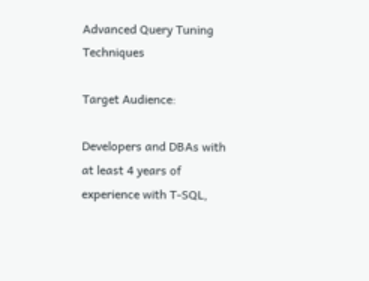Advanced Query Tuning Techniques

Target Audience:

Developers and DBAs with at least 4 years of experience with T-SQL,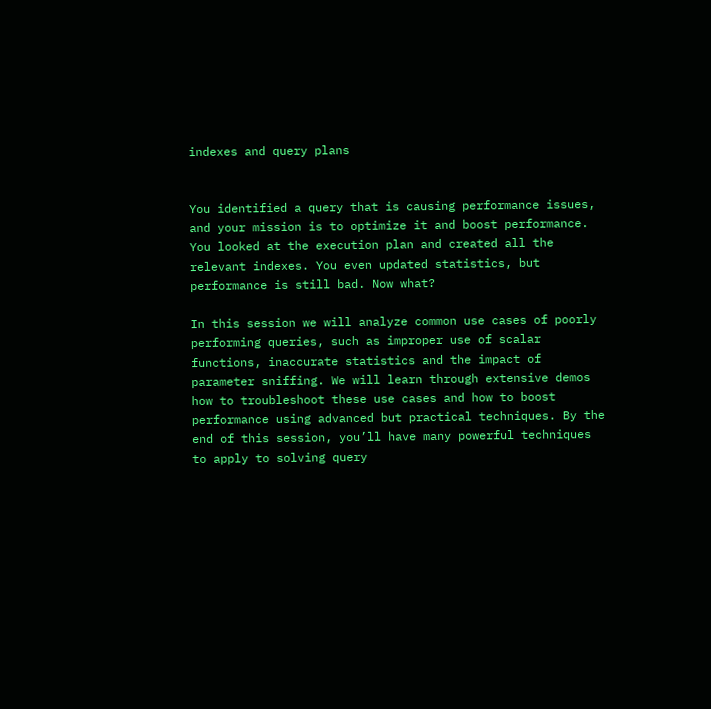indexes and query plans


You identified a query that is causing performance issues, and your mission is to optimize it and boost performance. You looked at the execution plan and created all the relevant indexes. You even updated statistics, but performance is still bad. Now what?

In this session we will analyze common use cases of poorly performing queries, such as improper use of scalar functions, inaccurate statistics and the impact of parameter sniffing. We will learn through extensive demos how to troubleshoot these use cases and how to boost performance using advanced but practical techniques. By the end of this session, you’ll have many powerful techniques to apply to solving query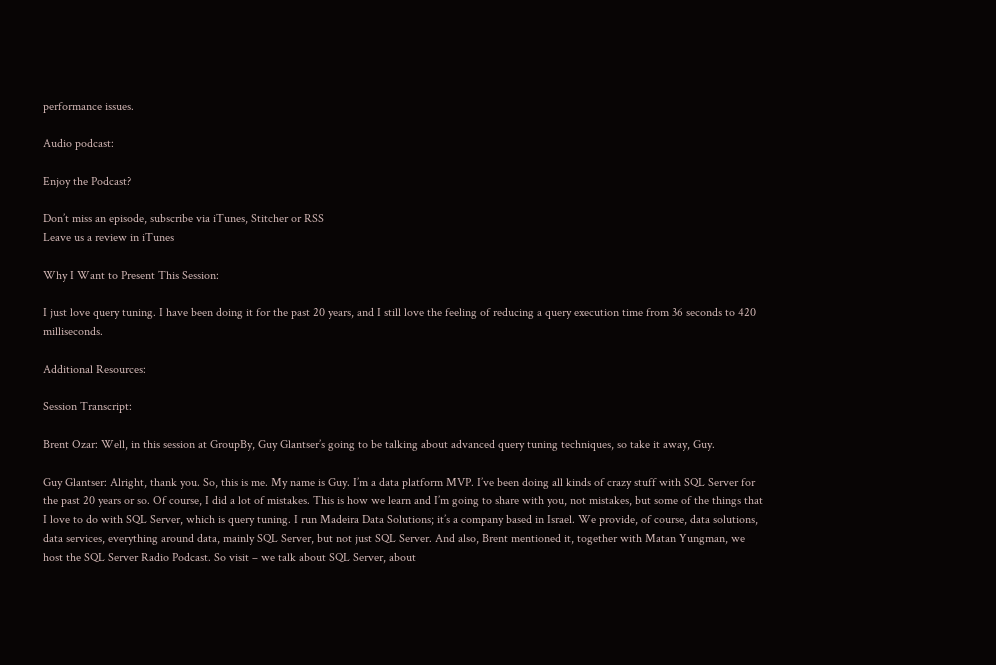performance issues.

Audio podcast:

Enjoy the Podcast?

Don’t miss an episode, subscribe via iTunes, Stitcher or RSS
Leave us a review in iTunes

Why I Want to Present This Session:

I just love query tuning. I have been doing it for the past 20 years, and I still love the feeling of reducing a query execution time from 36 seconds to 420 milliseconds.

Additional Resources:

Session Transcript:

Brent Ozar: Well, in this session at GroupBy, Guy Glantser’s going to be talking about advanced query tuning techniques, so take it away, Guy.

Guy Glantser: Alright, thank you. So, this is me. My name is Guy. I’m a data platform MVP. I’ve been doing all kinds of crazy stuff with SQL Server for the past 20 years or so. Of course, I did a lot of mistakes. This is how we learn and I’m going to share with you, not mistakes, but some of the things that I love to do with SQL Server, which is query tuning. I run Madeira Data Solutions; it’s a company based in Israel. We provide, of course, data solutions, data services, everything around data, mainly SQL Server, but not just SQL Server. And also, Brent mentioned it, together with Matan Yungman, we host the SQL Server Radio Podcast. So visit – we talk about SQL Server, about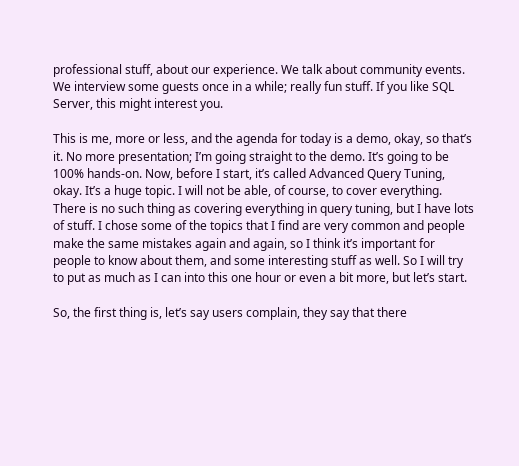professional stuff, about our experience. We talk about community events. We interview some guests once in a while; really fun stuff. If you like SQL Server, this might interest you.

This is me, more or less, and the agenda for today is a demo, okay, so that’s it. No more presentation; I’m going straight to the demo. It’s going to be 100% hands-on. Now, before I start, it’s called Advanced Query Tuning, okay. It’s a huge topic. I will not be able, of course, to cover everything. There is no such thing as covering everything in query tuning, but I have lots of stuff. I chose some of the topics that I find are very common and people make the same mistakes again and again, so I think it’s important for people to know about them, and some interesting stuff as well. So I will try to put as much as I can into this one hour or even a bit more, but let’s start.

So, the first thing is, let’s say users complain, they say that there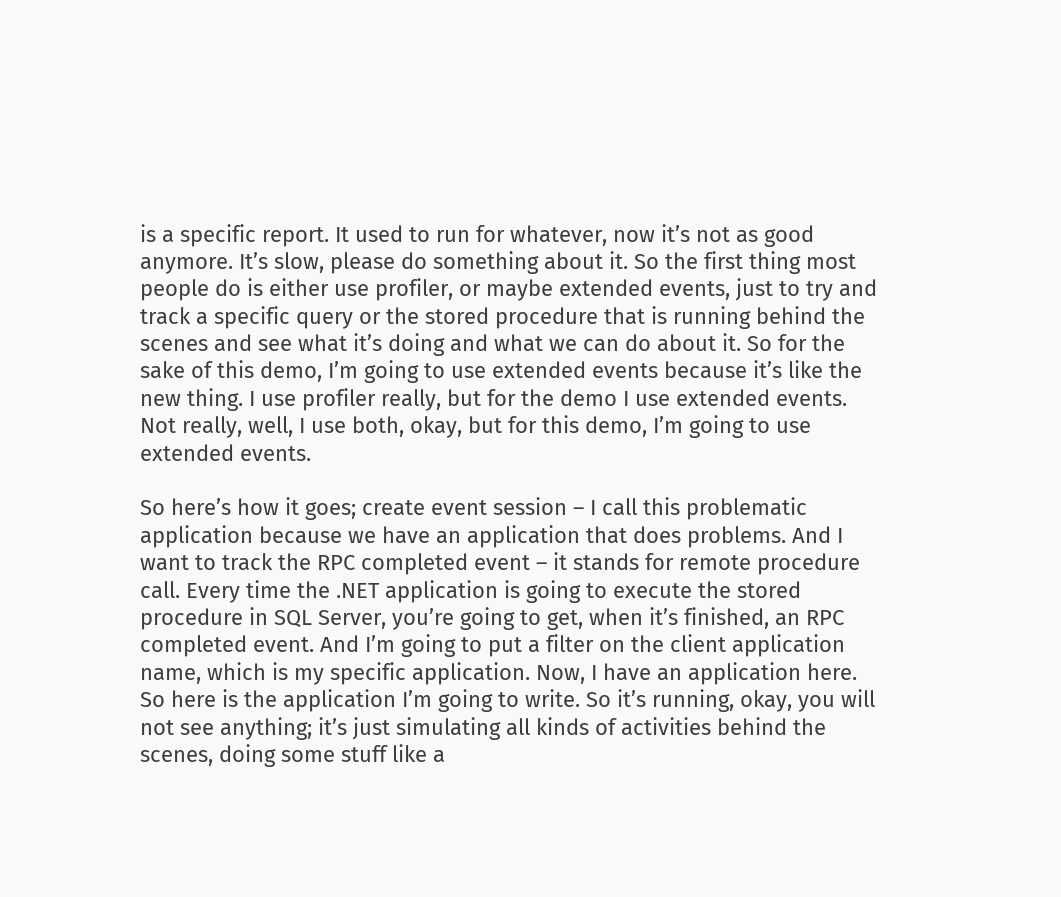is a specific report. It used to run for whatever, now it’s not as good anymore. It’s slow, please do something about it. So the first thing most people do is either use profiler, or maybe extended events, just to try and track a specific query or the stored procedure that is running behind the scenes and see what it’s doing and what we can do about it. So for the sake of this demo, I’m going to use extended events because it’s like the new thing. I use profiler really, but for the demo I use extended events. Not really, well, I use both, okay, but for this demo, I’m going to use extended events.

So here’s how it goes; create event session – I call this problematic application because we have an application that does problems. And I want to track the RPC completed event – it stands for remote procedure call. Every time the .NET application is going to execute the stored procedure in SQL Server, you’re going to get, when it’s finished, an RPC completed event. And I’m going to put a filter on the client application name, which is my specific application. Now, I have an application here. So here is the application I’m going to write. So it’s running, okay, you will not see anything; it’s just simulating all kinds of activities behind the scenes, doing some stuff like a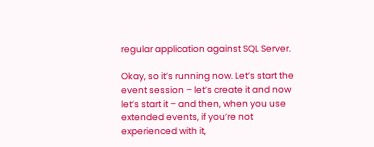regular application against SQL Server.

Okay, so it’s running now. Let’s start the event session – let’s create it and now let’s start it – and then, when you use extended events, if you’re not experienced with it,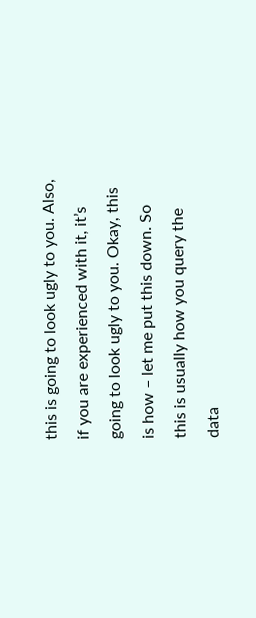this is going to look ugly to you. Also, if you are experienced with it, it’s going to look ugly to you. Okay, this is how – let me put this down. So this is usually how you query the data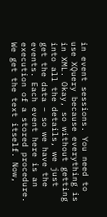in event sessions. You need to use XQuery because everything is in XML. Okay, so without getting into all the details, we just get the data – so we have the events. Each event here is an execution of a stored procedure. We get the text itself. Now,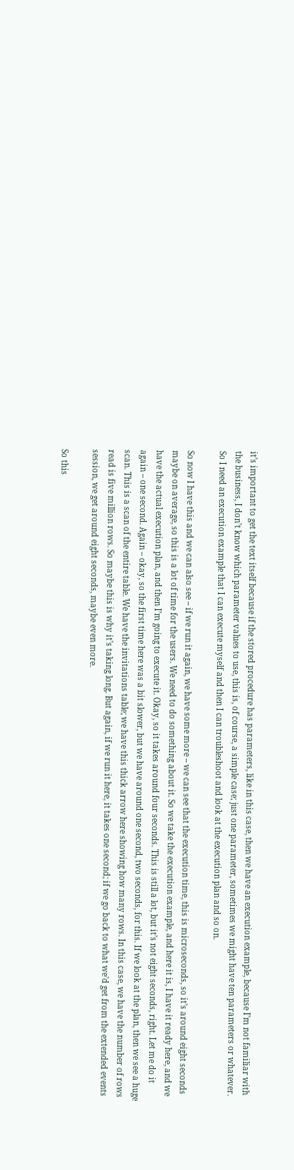it’s important to get the text itself because if the stored procedure has parameters, like in this case, then we have an execution example, because I’m not familiar with the business, I don’t know which parameter values to use, this is, of course, a simple case; just one parameter, sometimes we might have ten parameters or whatever. So I need an execution example that I can execute myself and then I can troubleshoot and look at the execution plan and so on.

So now I have this and we can also see – if we run it again, we have some more – we can see that the execution time, this is microseconds, so it’s around eight seconds maybe on average, so this is a lot of time for the users. We need to do something about it. So we take the execution example, and here it is, I have it ready here, and we have the actual execution plan, and then I’m going to execute it. Okay, so it takes around four seconds. This is still a lot, but it’s not eight seconds, right. Let me do it again – one second. Again – okay, so the first time here was a bit slower, but we have around one second, two seconds, for this. If we look at the plan, then we see a huge scan. This is a scan of the entire table. We have the invitations table; we have this thick arrow here showing how many rows. In this case, we have the number of rows read is five million rows. So maybe this is why it’s taking long. But again, if we run it here, it takes one second; if we go back to what we’d get from the extended events session, we get around eight seconds, maybe even more.

So this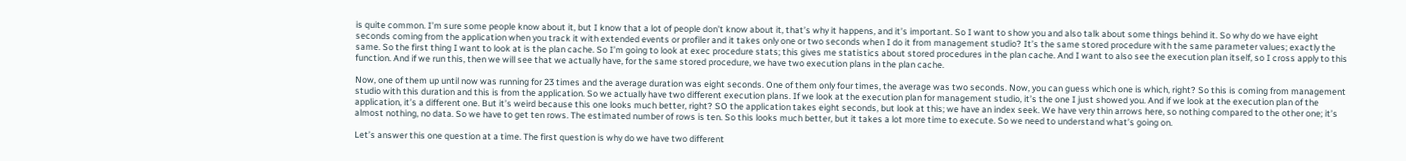is quite common. I’m sure some people know about it, but I know that a lot of people don’t know about it, that’s why it happens, and it’s important. So I want to show you and also talk about some things behind it. So why do we have eight seconds coming from the application when you track it with extended events or profiler and it takes only one or two seconds when I do it from management studio? It’s the same stored procedure with the same parameter values; exactly the same. So the first thing I want to look at is the plan cache. So I’m going to look at exec procedure stats; this gives me statistics about stored procedures in the plan cache. And I want to also see the execution plan itself, so I cross apply to this function. And if we run this, then we will see that we actually have, for the same stored procedure, we have two execution plans in the plan cache.

Now, one of them up until now was running for 23 times and the average duration was eight seconds. One of them only four times, the average was two seconds. Now, you can guess which one is which, right? So this is coming from management studio with this duration and this is from the application. So we actually have two different execution plans. If we look at the execution plan for management studio, it’s the one I just showed you. And if we look at the execution plan of the application, it’s a different one. But it’s weird because this one looks much better, right? SO the application takes eight seconds, but look at this; we have an index seek. We have very thin arrows here, so nothing compared to the other one; it’s almost nothing, no data. So we have to get ten rows. The estimated number of rows is ten. So this looks much better, but it takes a lot more time to execute. So we need to understand what’s going on.

Let’s answer this one question at a time. The first question is why do we have two different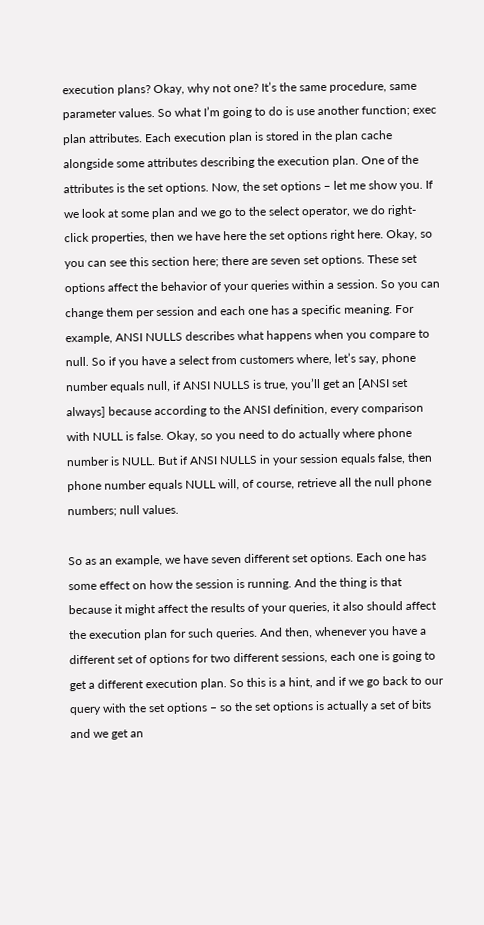execution plans? Okay, why not one? It’s the same procedure, same parameter values. So what I’m going to do is use another function; exec plan attributes. Each execution plan is stored in the plan cache alongside some attributes describing the execution plan. One of the attributes is the set options. Now, the set options – let me show you. If we look at some plan and we go to the select operator, we do right-click properties, then we have here the set options right here. Okay, so you can see this section here; there are seven set options. These set options affect the behavior of your queries within a session. So you can change them per session and each one has a specific meaning. For example, ANSI NULLS describes what happens when you compare to null. So if you have a select from customers where, let’s say, phone number equals null, if ANSI NULLS is true, you’ll get an [ANSI set always] because according to the ANSI definition, every comparison with NULL is false. Okay, so you need to do actually where phone number is NULL. But if ANSI NULLS in your session equals false, then phone number equals NULL will, of course, retrieve all the null phone numbers; null values.

So as an example, we have seven different set options. Each one has some effect on how the session is running. And the thing is that because it might affect the results of your queries, it also should affect the execution plan for such queries. And then, whenever you have a different set of options for two different sessions, each one is going to get a different execution plan. So this is a hint, and if we go back to our query with the set options – so the set options is actually a set of bits and we get an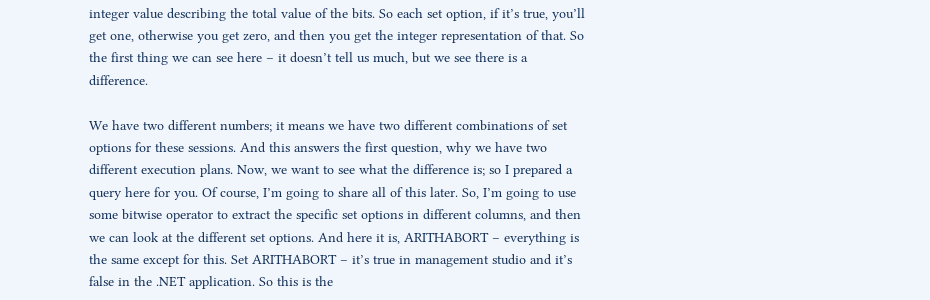integer value describing the total value of the bits. So each set option, if it’s true, you’ll get one, otherwise you get zero, and then you get the integer representation of that. So the first thing we can see here – it doesn’t tell us much, but we see there is a difference.

We have two different numbers; it means we have two different combinations of set options for these sessions. And this answers the first question, why we have two different execution plans. Now, we want to see what the difference is; so I prepared a query here for you. Of course, I’m going to share all of this later. So, I’m going to use some bitwise operator to extract the specific set options in different columns, and then we can look at the different set options. And here it is, ARITHABORT – everything is the same except for this. Set ARITHABORT – it’s true in management studio and it’s false in the .NET application. So this is the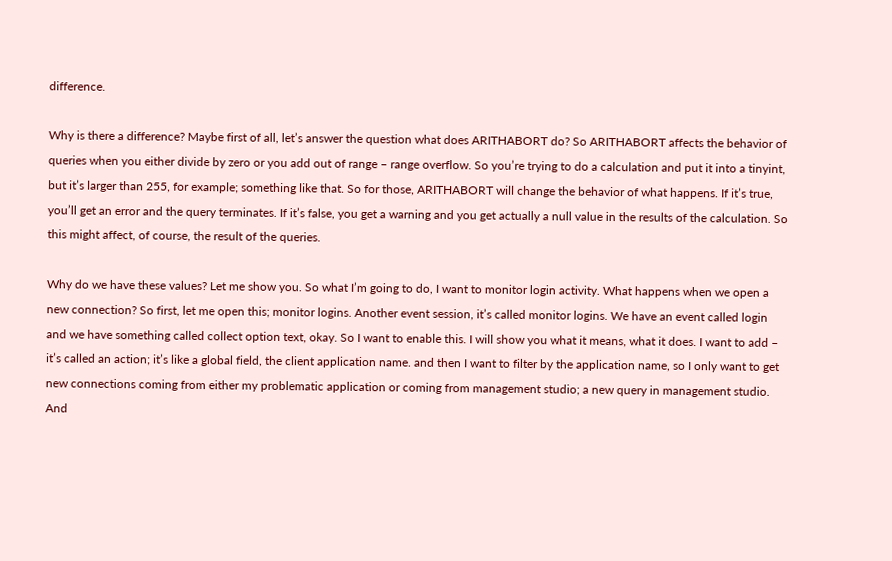difference.

Why is there a difference? Maybe first of all, let’s answer the question what does ARITHABORT do? So ARITHABORT affects the behavior of queries when you either divide by zero or you add out of range – range overflow. So you’re trying to do a calculation and put it into a tinyint, but it’s larger than 255, for example; something like that. So for those, ARITHABORT will change the behavior of what happens. If it’s true, you’ll get an error and the query terminates. If it’s false, you get a warning and you get actually a null value in the results of the calculation. So this might affect, of course, the result of the queries.

Why do we have these values? Let me show you. So what I’m going to do, I want to monitor login activity. What happens when we open a new connection? So first, let me open this; monitor logins. Another event session, it’s called monitor logins. We have an event called login and we have something called collect option text, okay. So I want to enable this. I will show you what it means, what it does. I want to add – it’s called an action; it’s like a global field, the client application name. and then I want to filter by the application name, so I only want to get new connections coming from either my problematic application or coming from management studio; a new query in management studio. And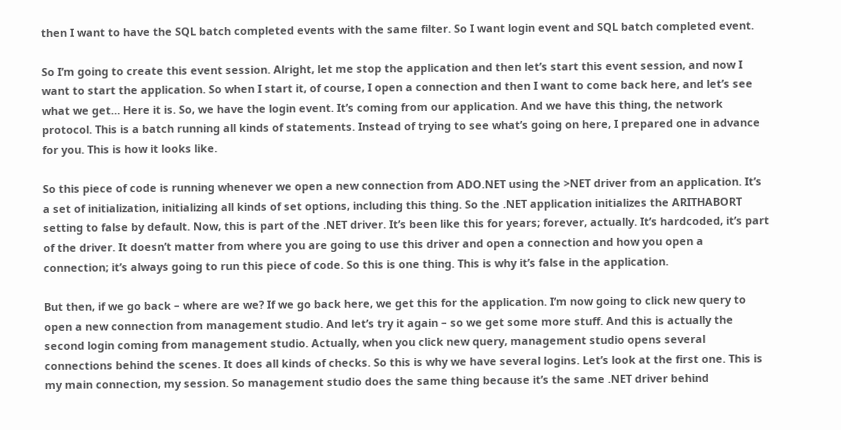then I want to have the SQL batch completed events with the same filter. So I want login event and SQL batch completed event.

So I’m going to create this event session. Alright, let me stop the application and then let’s start this event session, and now I want to start the application. So when I start it, of course, I open a connection and then I want to come back here, and let’s see what we get… Here it is. So, we have the login event. It’s coming from our application. And we have this thing, the network protocol. This is a batch running all kinds of statements. Instead of trying to see what’s going on here, I prepared one in advance for you. This is how it looks like.

So this piece of code is running whenever we open a new connection from ADO.NET using the >NET driver from an application. It’s a set of initialization, initializing all kinds of set options, including this thing. So the .NET application initializes the ARITHABORT setting to false by default. Now, this is part of the .NET driver. It’s been like this for years; forever, actually. It’s hardcoded, it’s part of the driver. It doesn’t matter from where you are going to use this driver and open a connection and how you open a connection; it’s always going to run this piece of code. So this is one thing. This is why it’s false in the application.

But then, if we go back – where are we? If we go back here, we get this for the application. I’m now going to click new query to open a new connection from management studio. And let’s try it again – so we get some more stuff. And this is actually the second login coming from management studio. Actually, when you click new query, management studio opens several connections behind the scenes. It does all kinds of checks. So this is why we have several logins. Let’s look at the first one. This is my main connection, my session. So management studio does the same thing because it’s the same .NET driver behind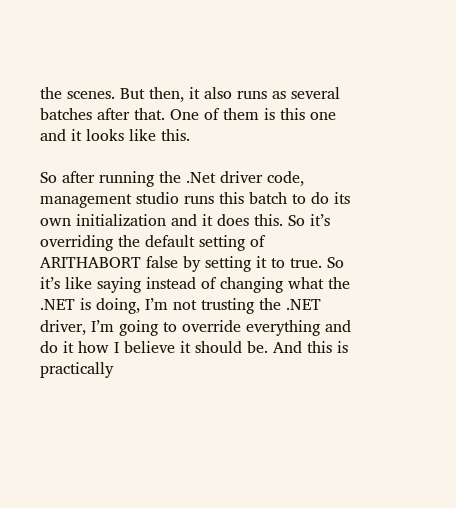the scenes. But then, it also runs as several batches after that. One of them is this one and it looks like this.

So after running the .Net driver code, management studio runs this batch to do its own initialization and it does this. So it’s overriding the default setting of ARITHABORT false by setting it to true. So it’s like saying instead of changing what the .NET is doing, I’m not trusting the .NET driver, I’m going to override everything and do it how I believe it should be. And this is practically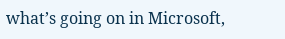what’s going on in Microsoft,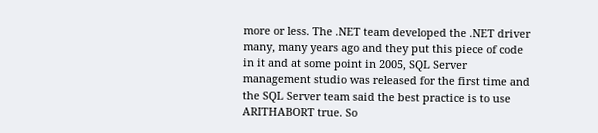more or less. The .NET team developed the .NET driver many, many years ago and they put this piece of code in it and at some point in 2005, SQL Server management studio was released for the first time and the SQL Server team said the best practice is to use ARITHABORT true. So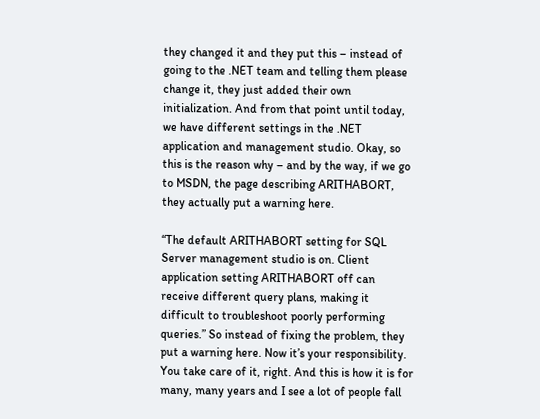they changed it and they put this – instead of going to the .NET team and telling them please change it, they just added their own initialization. And from that point until today, we have different settings in the .NET application and management studio. Okay, so this is the reason why – and by the way, if we go to MSDN, the page describing ARITHABORT, they actually put a warning here.

“The default ARITHABORT setting for SQL Server management studio is on. Client application setting ARITHABORT off can receive different query plans, making it difficult to troubleshoot poorly performing queries.” So instead of fixing the problem, they put a warning here. Now it’s your responsibility. You take care of it, right. And this is how it is for many, many years and I see a lot of people fall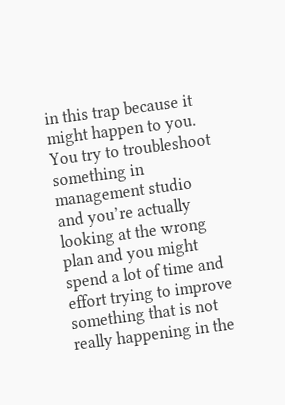in this trap because it might happen to you. You try to troubleshoot something in management studio and you’re actually looking at the wrong plan and you might spend a lot of time and effort trying to improve something that is not really happening in the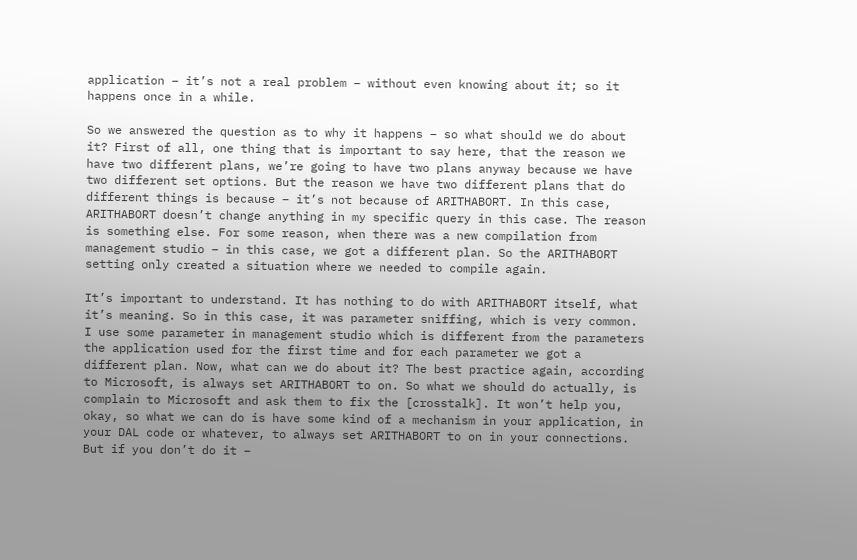application – it’s not a real problem – without even knowing about it; so it happens once in a while.

So we answered the question as to why it happens – so what should we do about it? First of all, one thing that is important to say here, that the reason we have two different plans, we’re going to have two plans anyway because we have two different set options. But the reason we have two different plans that do different things is because – it’s not because of ARITHABORT. In this case, ARITHABORT doesn’t change anything in my specific query in this case. The reason is something else. For some reason, when there was a new compilation from management studio – in this case, we got a different plan. So the ARITHABORT setting only created a situation where we needed to compile again.

It’s important to understand. It has nothing to do with ARITHABORT itself, what it’s meaning. So in this case, it was parameter sniffing, which is very common. I use some parameter in management studio which is different from the parameters the application used for the first time and for each parameter we got a different plan. Now, what can we do about it? The best practice again, according to Microsoft, is always set ARITHABORT to on. So what we should do actually, is complain to Microsoft and ask them to fix the [crosstalk]. It won’t help you, okay, so what we can do is have some kind of a mechanism in your application, in your DAL code or whatever, to always set ARITHABORT to on in your connections. But if you don’t do it –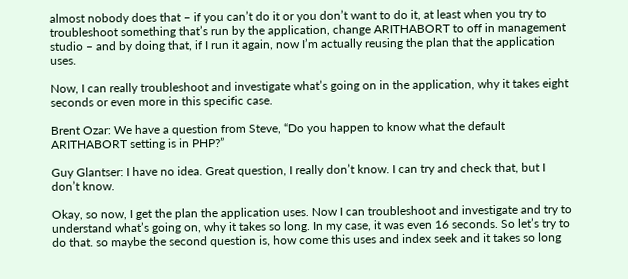almost nobody does that – if you can’t do it or you don’t want to do it, at least when you try to troubleshoot something that’s run by the application, change ARITHABORT to off in management studio – and by doing that, if I run it again, now I’m actually reusing the plan that the application uses.

Now, I can really troubleshoot and investigate what’s going on in the application, why it takes eight seconds or even more in this specific case.

Brent Ozar: We have a question from Steve, “Do you happen to know what the default ARITHABORT setting is in PHP?”

Guy Glantser: I have no idea. Great question, I really don’t know. I can try and check that, but I don’t know.

Okay, so now, I get the plan the application uses. Now I can troubleshoot and investigate and try to understand what’s going on, why it takes so long. In my case, it was even 16 seconds. So let’s try to do that. so maybe the second question is, how come this uses and index seek and it takes so long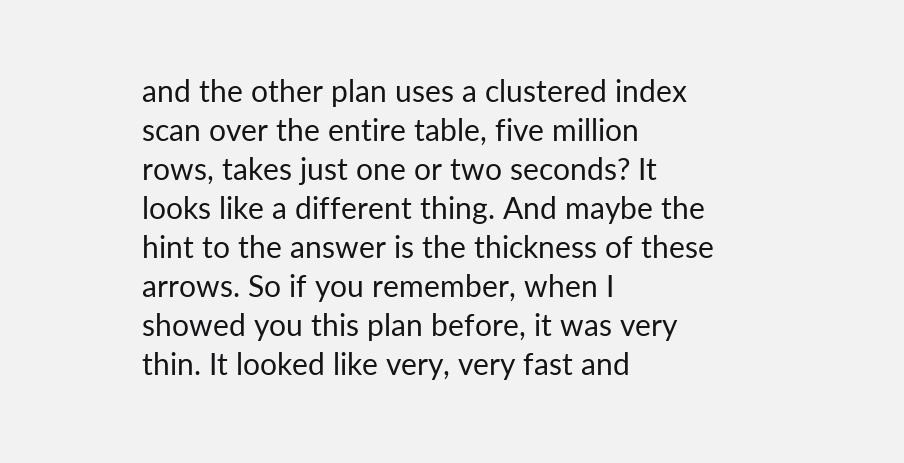and the other plan uses a clustered index scan over the entire table, five million rows, takes just one or two seconds? It looks like a different thing. And maybe the hint to the answer is the thickness of these arrows. So if you remember, when I showed you this plan before, it was very thin. It looked like very, very fast and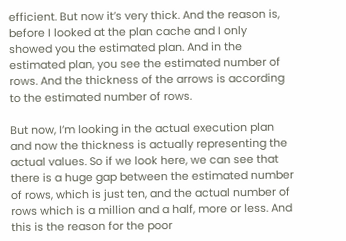efficient. But now it’s very thick. And the reason is, before I looked at the plan cache and I only showed you the estimated plan. And in the estimated plan, you see the estimated number of rows. And the thickness of the arrows is according to the estimated number of rows.

But now, I’m looking in the actual execution plan and now the thickness is actually representing the actual values. So if we look here, we can see that there is a huge gap between the estimated number of rows, which is just ten, and the actual number of rows which is a million and a half, more or less. And this is the reason for the poor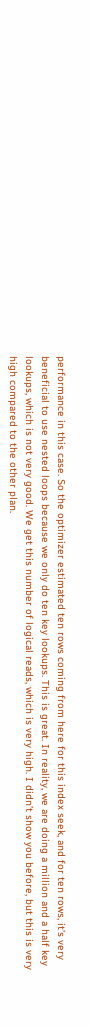performance in this case. So the optimizer estimated ten rows coming from here for this index seek, and for ten rows, it’s very beneficial to use nested loops because we only do ten key lookups. This is great. In reality, we are doing a million and a half key lookups, which is not very good. We get this number of logical reads, which is very high. I didn’t show you before, but this is very high compared to the other plan.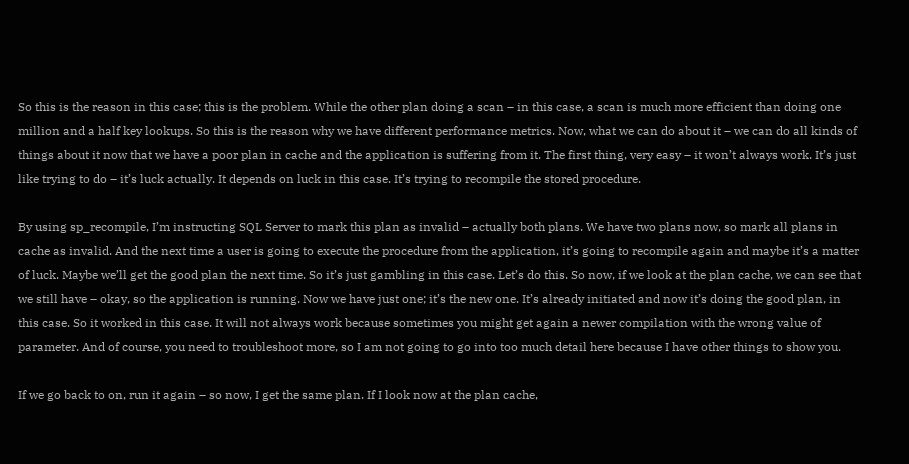So this is the reason in this case; this is the problem. While the other plan doing a scan – in this case, a scan is much more efficient than doing one million and a half key lookups. So this is the reason why we have different performance metrics. Now, what we can do about it – we can do all kinds of things about it now that we have a poor plan in cache and the application is suffering from it. The first thing, very easy – it won’t always work. It’s just like trying to do – it’s luck actually. It depends on luck in this case. It’s trying to recompile the stored procedure.

By using sp_recompile, I’m instructing SQL Server to mark this plan as invalid – actually both plans. We have two plans now, so mark all plans in cache as invalid. And the next time a user is going to execute the procedure from the application, it’s going to recompile again and maybe it’s a matter of luck. Maybe we’ll get the good plan the next time. So it’s just gambling in this case. Let’s do this. So now, if we look at the plan cache, we can see that we still have – okay, so the application is running. Now we have just one; it’s the new one. It’s already initiated and now it’s doing the good plan, in this case. So it worked in this case. It will not always work because sometimes you might get again a newer compilation with the wrong value of parameter. And of course, you need to troubleshoot more, so I am not going to go into too much detail here because I have other things to show you.

If we go back to on, run it again – so now, I get the same plan. If I look now at the plan cache,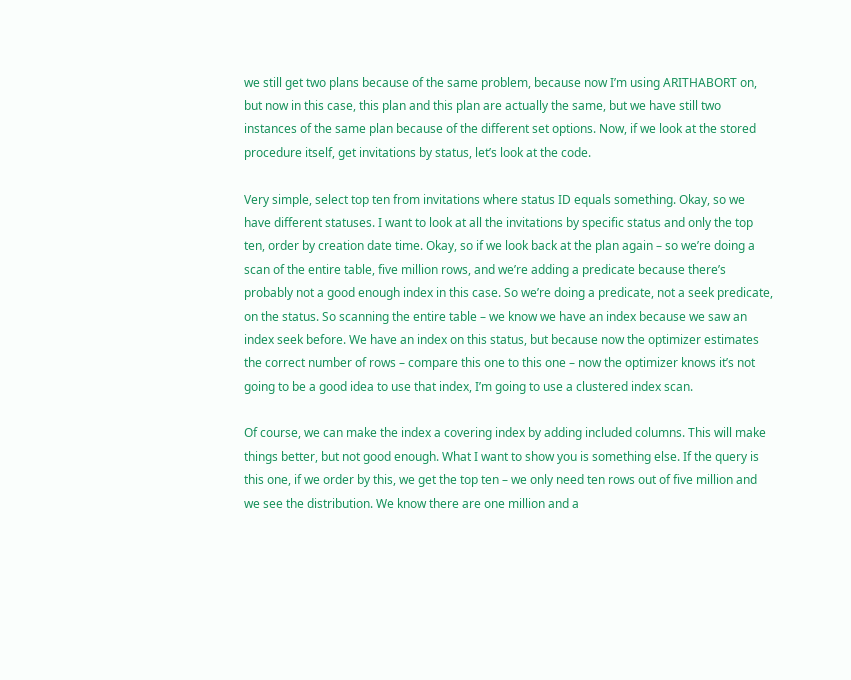we still get two plans because of the same problem, because now I’m using ARITHABORT on, but now in this case, this plan and this plan are actually the same, but we have still two instances of the same plan because of the different set options. Now, if we look at the stored procedure itself, get invitations by status, let’s look at the code.

Very simple, select top ten from invitations where status ID equals something. Okay, so we have different statuses. I want to look at all the invitations by specific status and only the top ten, order by creation date time. Okay, so if we look back at the plan again – so we’re doing a scan of the entire table, five million rows, and we’re adding a predicate because there’s probably not a good enough index in this case. So we’re doing a predicate, not a seek predicate, on the status. So scanning the entire table – we know we have an index because we saw an index seek before. We have an index on this status, but because now the optimizer estimates the correct number of rows – compare this one to this one – now the optimizer knows it’s not going to be a good idea to use that index, I’m going to use a clustered index scan.

Of course, we can make the index a covering index by adding included columns. This will make things better, but not good enough. What I want to show you is something else. If the query is this one, if we order by this, we get the top ten – we only need ten rows out of five million and we see the distribution. We know there are one million and a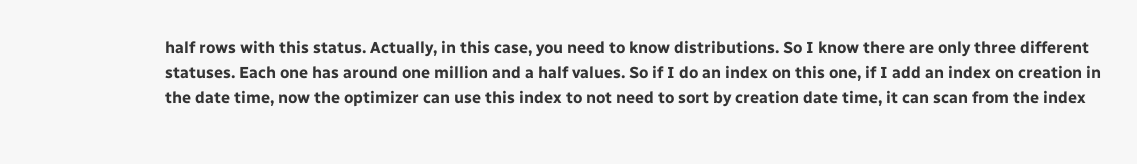half rows with this status. Actually, in this case, you need to know distributions. So I know there are only three different statuses. Each one has around one million and a half values. So if I do an index on this one, if I add an index on creation in the date time, now the optimizer can use this index to not need to sort by creation date time, it can scan from the index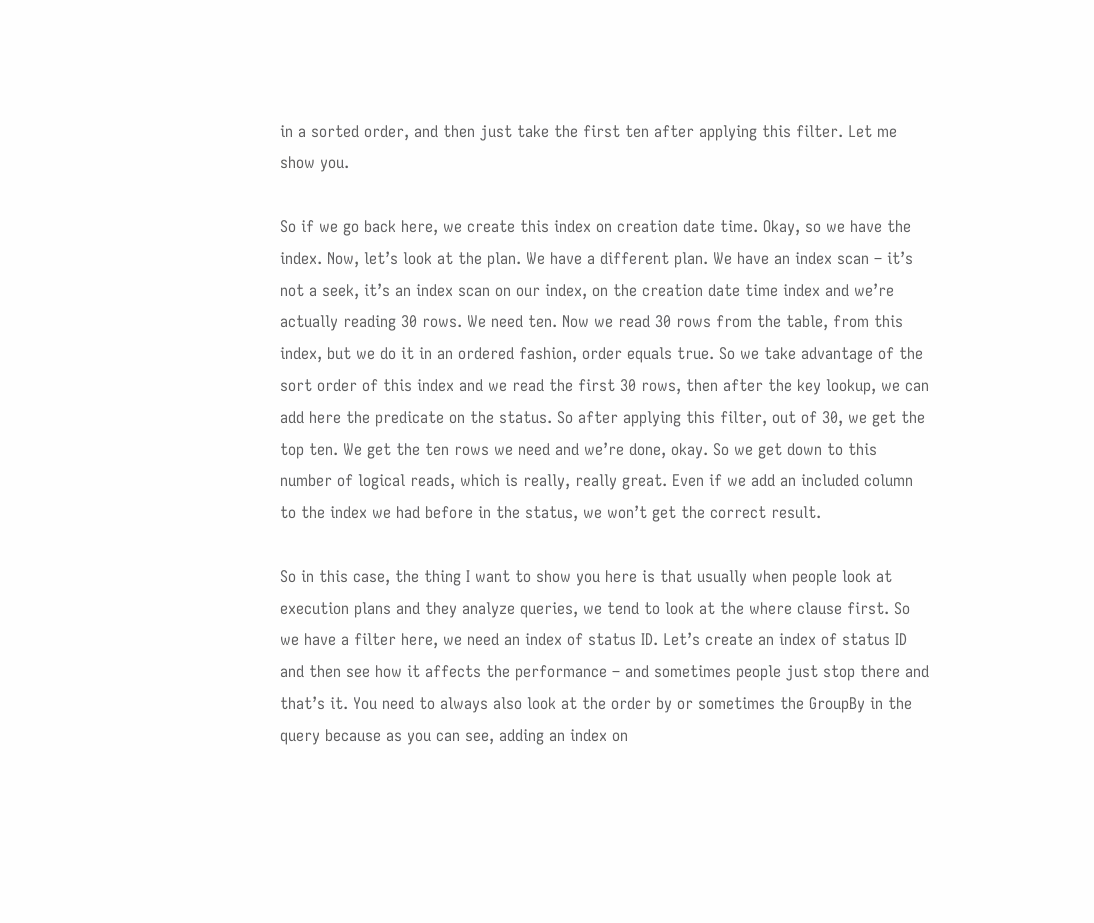in a sorted order, and then just take the first ten after applying this filter. Let me show you.

So if we go back here, we create this index on creation date time. Okay, so we have the index. Now, let’s look at the plan. We have a different plan. We have an index scan – it’s not a seek, it’s an index scan on our index, on the creation date time index and we’re actually reading 30 rows. We need ten. Now we read 30 rows from the table, from this index, but we do it in an ordered fashion, order equals true. So we take advantage of the sort order of this index and we read the first 30 rows, then after the key lookup, we can add here the predicate on the status. So after applying this filter, out of 30, we get the top ten. We get the ten rows we need and we’re done, okay. So we get down to this number of logical reads, which is really, really great. Even if we add an included column to the index we had before in the status, we won’t get the correct result.

So in this case, the thing I want to show you here is that usually when people look at execution plans and they analyze queries, we tend to look at the where clause first. So we have a filter here, we need an index of status ID. Let’s create an index of status ID and then see how it affects the performance – and sometimes people just stop there and that’s it. You need to always also look at the order by or sometimes the GroupBy in the query because as you can see, adding an index on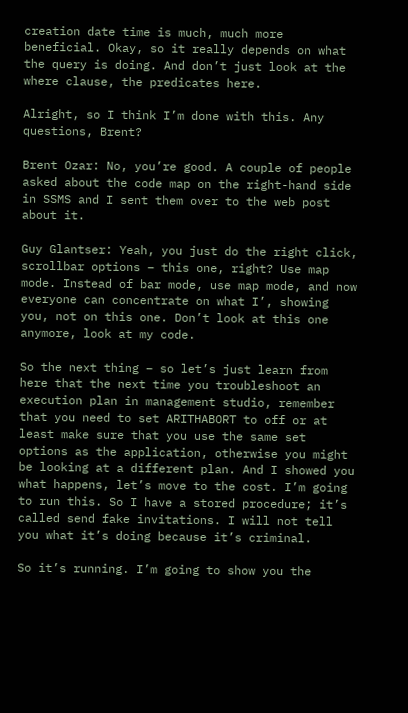creation date time is much, much more beneficial. Okay, so it really depends on what the query is doing. And don’t just look at the where clause, the predicates here.

Alright, so I think I’m done with this. Any questions, Brent?

Brent Ozar: No, you’re good. A couple of people asked about the code map on the right-hand side in SSMS and I sent them over to the web post about it.

Guy Glantser: Yeah, you just do the right click, scrollbar options – this one, right? Use map mode. Instead of bar mode, use map mode, and now everyone can concentrate on what I’, showing you, not on this one. Don’t look at this one anymore, look at my code.

So the next thing – so let’s just learn from here that the next time you troubleshoot an execution plan in management studio, remember that you need to set ARITHABORT to off or at least make sure that you use the same set options as the application, otherwise you might be looking at a different plan. And I showed you what happens, let’s move to the cost. I’m going to run this. So I have a stored procedure; it’s called send fake invitations. I will not tell you what it’s doing because it’s criminal.

So it’s running. I’m going to show you the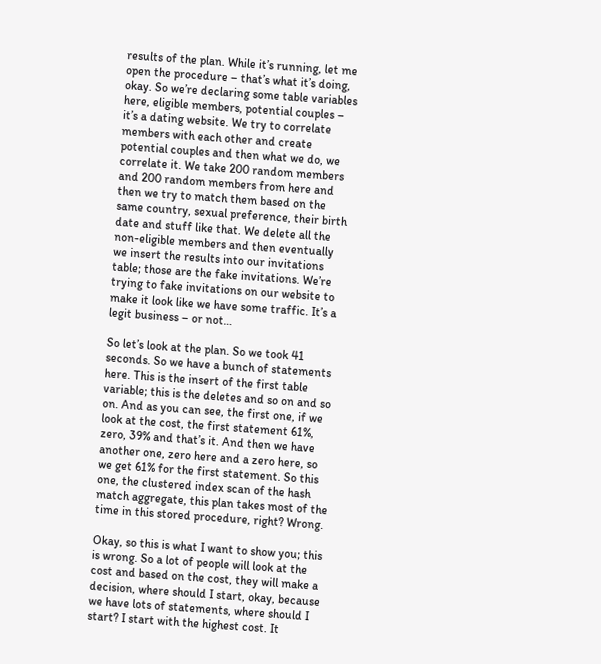results of the plan. While it’s running, let me open the procedure – that’s what it’s doing, okay. So we’re declaring some table variables here, eligible members, potential couples – it’s a dating website. We try to correlate members with each other and create potential couples and then what we do, we correlate it. We take 200 random members and 200 random members from here and then we try to match them based on the same country, sexual preference, their birth date and stuff like that. We delete all the non-eligible members and then eventually we insert the results into our invitations table; those are the fake invitations. We’re trying to fake invitations on our website to make it look like we have some traffic. It’s a legit business – or not…

So let’s look at the plan. So we took 41 seconds. So we have a bunch of statements here. This is the insert of the first table variable; this is the deletes and so on and so on. And as you can see, the first one, if we look at the cost, the first statement 61%, zero, 39% and that’s it. And then we have another one, zero here and a zero here, so we get 61% for the first statement. So this one, the clustered index scan of the hash match aggregate, this plan takes most of the time in this stored procedure, right? Wrong.

Okay, so this is what I want to show you; this is wrong. So a lot of people will look at the cost and based on the cost, they will make a decision, where should I start, okay, because we have lots of statements, where should I start? I start with the highest cost. It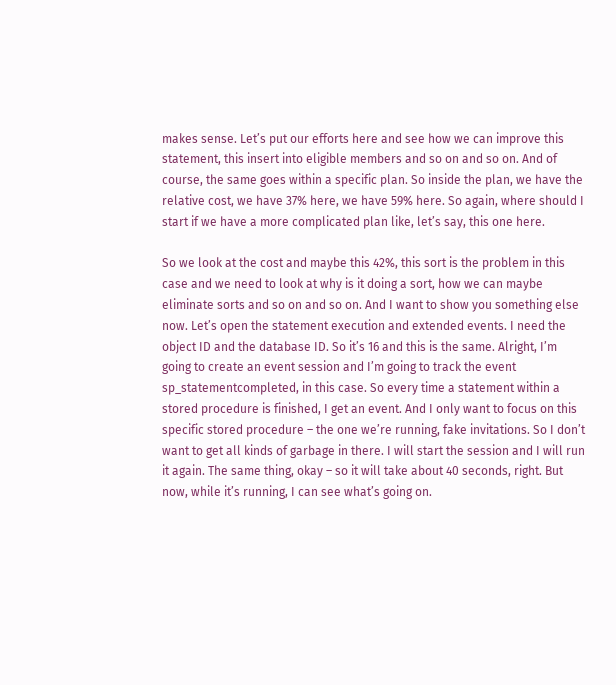makes sense. Let’s put our efforts here and see how we can improve this statement, this insert into eligible members and so on and so on. And of course, the same goes within a specific plan. So inside the plan, we have the relative cost, we have 37% here, we have 59% here. So again, where should I start if we have a more complicated plan like, let’s say, this one here.

So we look at the cost and maybe this 42%, this sort is the problem in this case and we need to look at why is it doing a sort, how we can maybe eliminate sorts and so on and so on. And I want to show you something else now. Let’s open the statement execution and extended events. I need the object ID and the database ID. So it’s 16 and this is the same. Alright, I’m going to create an event session and I’m going to track the event sp_statementcompleted, in this case. So every time a statement within a stored procedure is finished, I get an event. And I only want to focus on this specific stored procedure – the one we’re running, fake invitations. So I don’t want to get all kinds of garbage in there. I will start the session and I will run it again. The same thing, okay – so it will take about 40 seconds, right. But now, while it’s running, I can see what’s going on.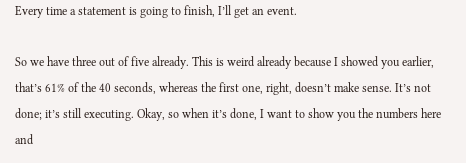Every time a statement is going to finish, I’ll get an event.

So we have three out of five already. This is weird already because I showed you earlier, that’s 61% of the 40 seconds, whereas the first one, right, doesn’t make sense. It’s not done; it’s still executing. Okay, so when it’s done, I want to show you the numbers here and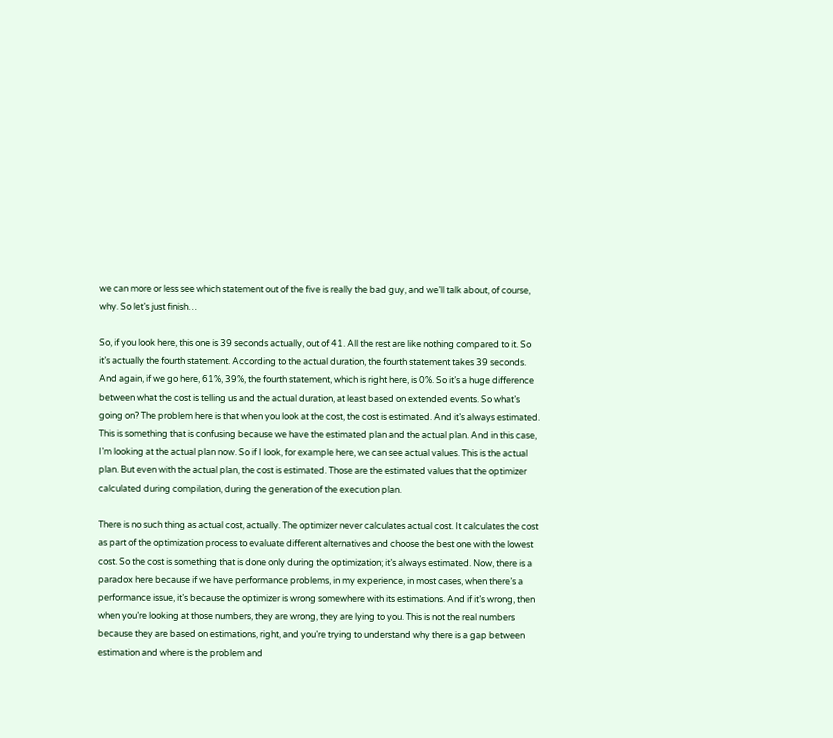we can more or less see which statement out of the five is really the bad guy, and we’ll talk about, of course, why. So let’s just finish…

So, if you look here, this one is 39 seconds actually, out of 41. All the rest are like nothing compared to it. So it’s actually the fourth statement. According to the actual duration, the fourth statement takes 39 seconds. And again, if we go here, 61%, 39%, the fourth statement, which is right here, is 0%. So it’s a huge difference between what the cost is telling us and the actual duration, at least based on extended events. So what’s going on? The problem here is that when you look at the cost, the cost is estimated. And it’s always estimated. This is something that is confusing because we have the estimated plan and the actual plan. And in this case, I’m looking at the actual plan now. So if I look, for example here, we can see actual values. This is the actual plan. But even with the actual plan, the cost is estimated. Those are the estimated values that the optimizer calculated during compilation, during the generation of the execution plan.

There is no such thing as actual cost, actually. The optimizer never calculates actual cost. It calculates the cost as part of the optimization process to evaluate different alternatives and choose the best one with the lowest cost. So the cost is something that is done only during the optimization; it’s always estimated. Now, there is a paradox here because if we have performance problems, in my experience, in most cases, when there’s a performance issue, it’s because the optimizer is wrong somewhere with its estimations. And if it’s wrong, then when you’re looking at those numbers, they are wrong, they are lying to you. This is not the real numbers because they are based on estimations, right, and you’re trying to understand why there is a gap between estimation and where is the problem and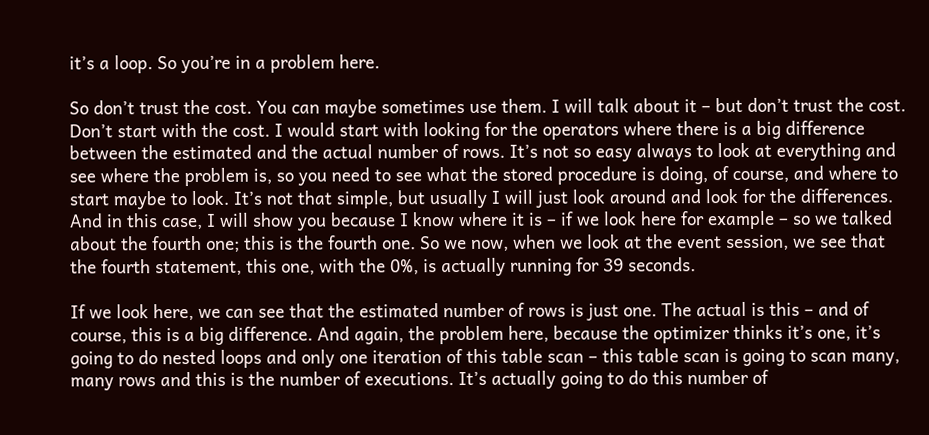it’s a loop. So you’re in a problem here.

So don’t trust the cost. You can maybe sometimes use them. I will talk about it – but don’t trust the cost. Don’t start with the cost. I would start with looking for the operators where there is a big difference between the estimated and the actual number of rows. It’s not so easy always to look at everything and see where the problem is, so you need to see what the stored procedure is doing, of course, and where to start maybe to look. It’s not that simple, but usually I will just look around and look for the differences. And in this case, I will show you because I know where it is – if we look here for example – so we talked about the fourth one; this is the fourth one. So we now, when we look at the event session, we see that the fourth statement, this one, with the 0%, is actually running for 39 seconds.

If we look here, we can see that the estimated number of rows is just one. The actual is this – and of course, this is a big difference. And again, the problem here, because the optimizer thinks it’s one, it’s going to do nested loops and only one iteration of this table scan – this table scan is going to scan many, many rows and this is the number of executions. It’s actually going to do this number of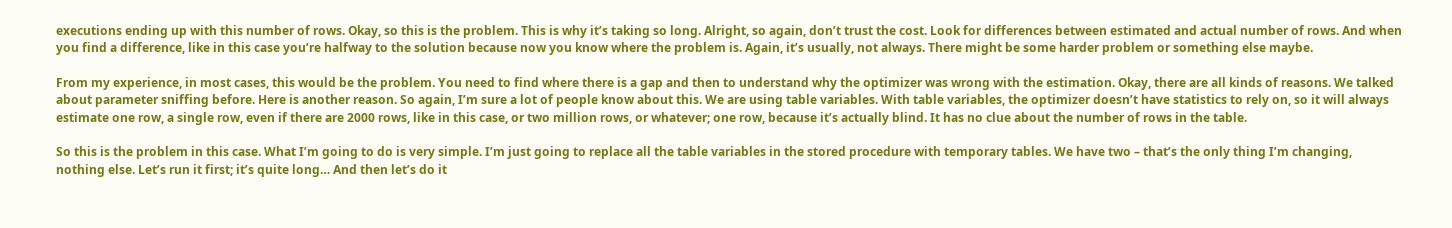executions ending up with this number of rows. Okay, so this is the problem. This is why it’s taking so long. Alright, so again, don’t trust the cost. Look for differences between estimated and actual number of rows. And when you find a difference, like in this case you’re halfway to the solution because now you know where the problem is. Again, it’s usually, not always. There might be some harder problem or something else maybe.

From my experience, in most cases, this would be the problem. You need to find where there is a gap and then to understand why the optimizer was wrong with the estimation. Okay, there are all kinds of reasons. We talked about parameter sniffing before. Here is another reason. So again, I’m sure a lot of people know about this. We are using table variables. With table variables, the optimizer doesn’t have statistics to rely on, so it will always estimate one row, a single row, even if there are 2000 rows, like in this case, or two million rows, or whatever; one row, because it’s actually blind. It has no clue about the number of rows in the table.

So this is the problem in this case. What I’m going to do is very simple. I’m just going to replace all the table variables in the stored procedure with temporary tables. We have two – that’s the only thing I’m changing, nothing else. Let’s run it first; it’s quite long… And then let’s do it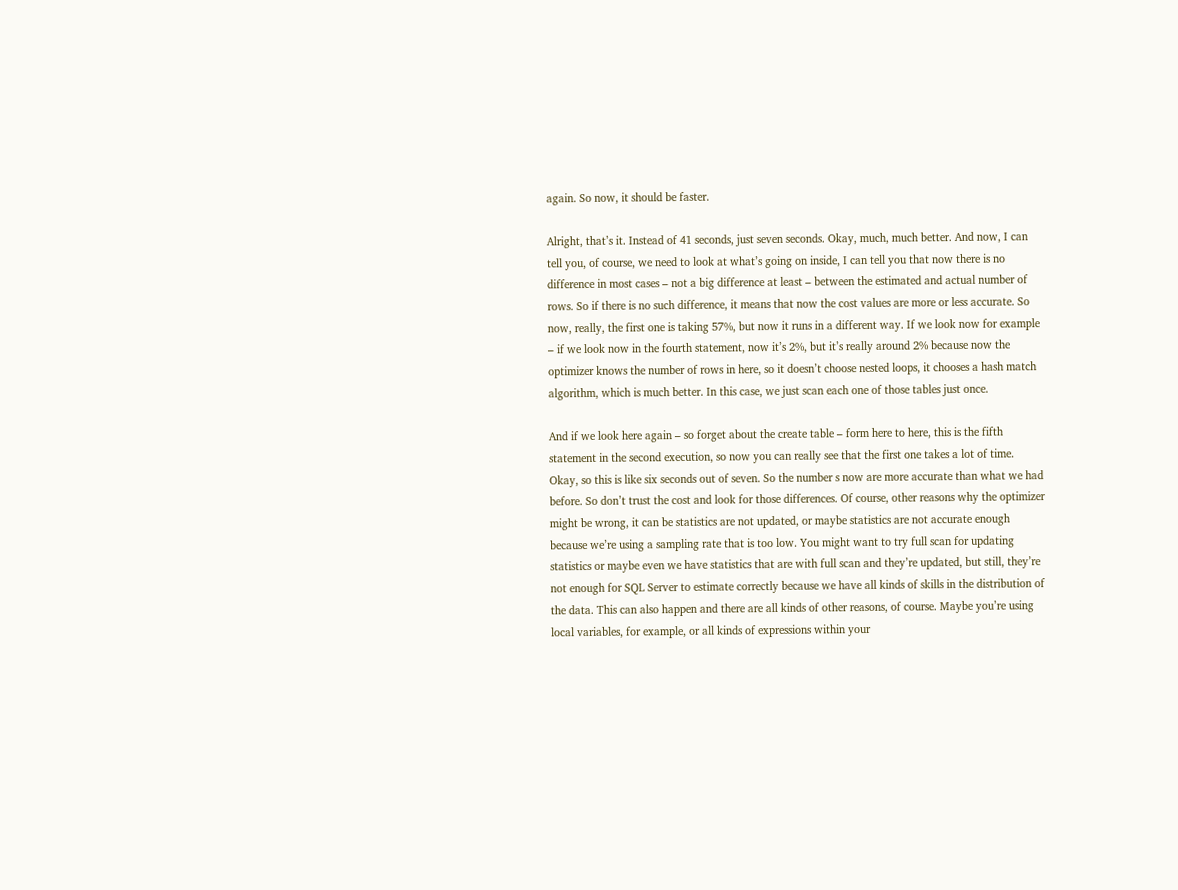again. So now, it should be faster.

Alright, that’s it. Instead of 41 seconds, just seven seconds. Okay, much, much better. And now, I can tell you, of course, we need to look at what’s going on inside, I can tell you that now there is no difference in most cases – not a big difference at least – between the estimated and actual number of rows. So if there is no such difference, it means that now the cost values are more or less accurate. So now, really, the first one is taking 57%, but now it runs in a different way. If we look now for example – if we look now in the fourth statement, now it’s 2%, but it’s really around 2% because now the optimizer knows the number of rows in here, so it doesn’t choose nested loops, it chooses a hash match algorithm, which is much better. In this case, we just scan each one of those tables just once.

And if we look here again – so forget about the create table – form here to here, this is the fifth statement in the second execution, so now you can really see that the first one takes a lot of time. Okay, so this is like six seconds out of seven. So the number s now are more accurate than what we had before. So don’t trust the cost and look for those differences. Of course, other reasons why the optimizer might be wrong, it can be statistics are not updated, or maybe statistics are not accurate enough because we’re using a sampling rate that is too low. You might want to try full scan for updating statistics or maybe even we have statistics that are with full scan and they’re updated, but still, they’re not enough for SQL Server to estimate correctly because we have all kinds of skills in the distribution of the data. This can also happen and there are all kinds of other reasons, of course. Maybe you’re using local variables, for example, or all kinds of expressions within your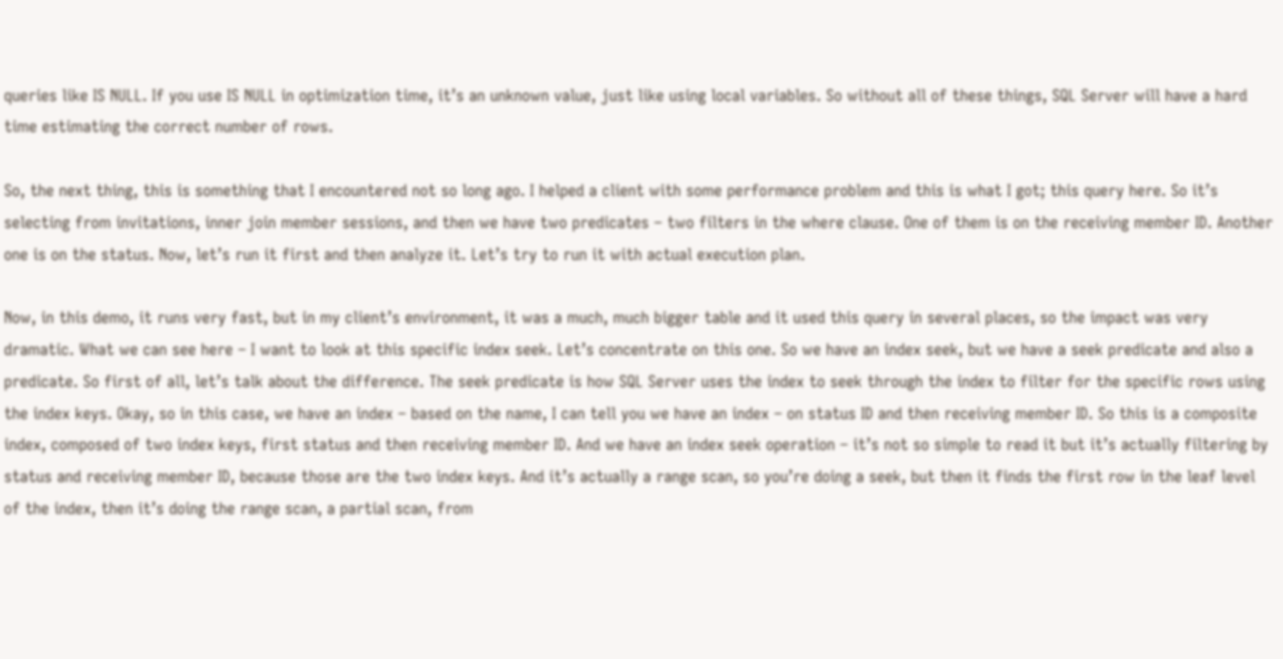queries like IS NULL. If you use IS NULL in optimization time, it’s an unknown value, just like using local variables. So without all of these things, SQL Server will have a hard time estimating the correct number of rows.

So, the next thing, this is something that I encountered not so long ago. I helped a client with some performance problem and this is what I got; this query here. So it’s selecting from invitations, inner join member sessions, and then we have two predicates – two filters in the where clause. One of them is on the receiving member ID. Another one is on the status. Now, let’s run it first and then analyze it. Let’s try to run it with actual execution plan.

Now, in this demo, it runs very fast, but in my client’s environment, it was a much, much bigger table and it used this query in several places, so the impact was very dramatic. What we can see here – I want to look at this specific index seek. Let’s concentrate on this one. So we have an index seek, but we have a seek predicate and also a predicate. So first of all, let’s talk about the difference. The seek predicate is how SQL Server uses the index to seek through the index to filter for the specific rows using the index keys. Okay, so in this case, we have an index – based on the name, I can tell you we have an index – on status ID and then receiving member ID. So this is a composite index, composed of two index keys, first status and then receiving member ID. And we have an index seek operation – it’s not so simple to read it but it’s actually filtering by status and receiving member ID, because those are the two index keys. And it’s actually a range scan, so you’re doing a seek, but then it finds the first row in the leaf level of the index, then it’s doing the range scan, a partial scan, from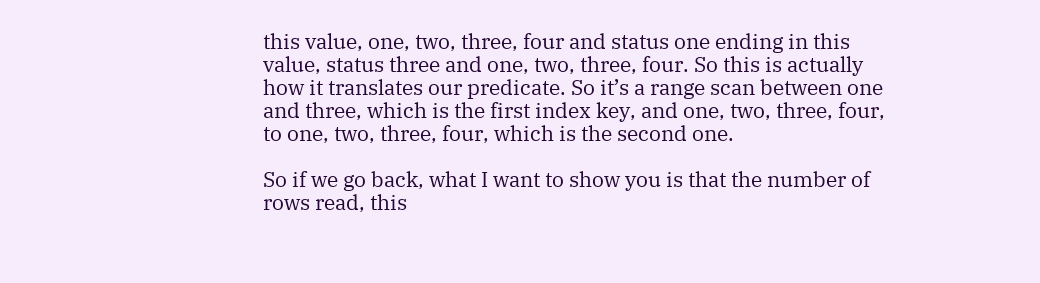this value, one, two, three, four and status one ending in this value, status three and one, two, three, four. So this is actually how it translates our predicate. So it’s a range scan between one and three, which is the first index key, and one, two, three, four, to one, two, three, four, which is the second one.

So if we go back, what I want to show you is that the number of rows read, this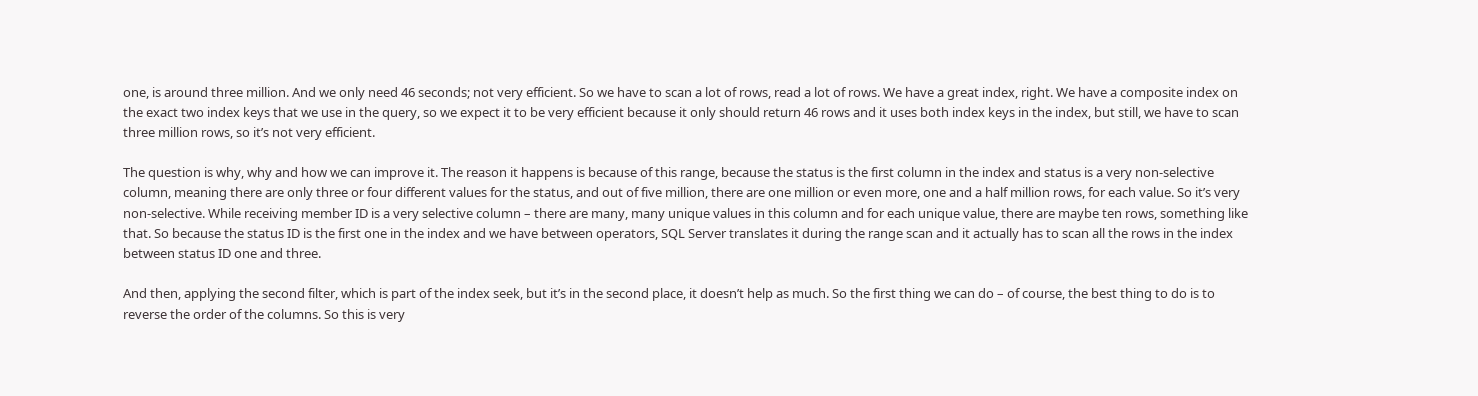one, is around three million. And we only need 46 seconds; not very efficient. So we have to scan a lot of rows, read a lot of rows. We have a great index, right. We have a composite index on the exact two index keys that we use in the query, so we expect it to be very efficient because it only should return 46 rows and it uses both index keys in the index, but still, we have to scan three million rows, so it’s not very efficient.

The question is why, why and how we can improve it. The reason it happens is because of this range, because the status is the first column in the index and status is a very non-selective column, meaning there are only three or four different values for the status, and out of five million, there are one million or even more, one and a half million rows, for each value. So it’s very non-selective. While receiving member ID is a very selective column – there are many, many unique values in this column and for each unique value, there are maybe ten rows, something like that. So because the status ID is the first one in the index and we have between operators, SQL Server translates it during the range scan and it actually has to scan all the rows in the index between status ID one and three.

And then, applying the second filter, which is part of the index seek, but it’s in the second place, it doesn’t help as much. So the first thing we can do – of course, the best thing to do is to reverse the order of the columns. So this is very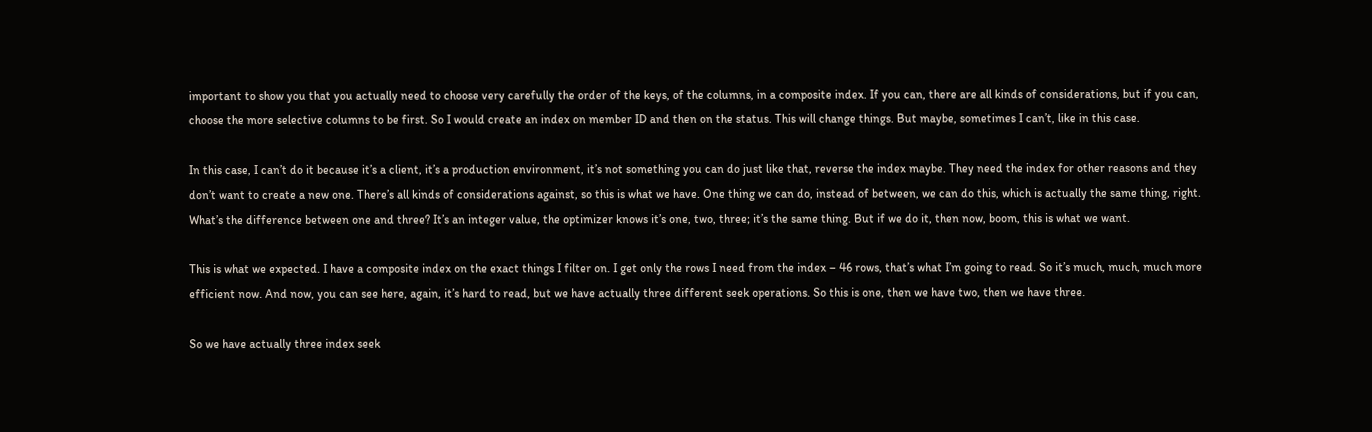important to show you that you actually need to choose very carefully the order of the keys, of the columns, in a composite index. If you can, there are all kinds of considerations, but if you can, choose the more selective columns to be first. So I would create an index on member ID and then on the status. This will change things. But maybe, sometimes I can’t, like in this case.

In this case, I can’t do it because it’s a client, it’s a production environment, it’s not something you can do just like that, reverse the index maybe. They need the index for other reasons and they don’t want to create a new one. There’s all kinds of considerations against, so this is what we have. One thing we can do, instead of between, we can do this, which is actually the same thing, right. What’s the difference between one and three? It’s an integer value, the optimizer knows it’s one, two, three; it’s the same thing. But if we do it, then now, boom, this is what we want.

This is what we expected. I have a composite index on the exact things I filter on. I get only the rows I need from the index – 46 rows, that’s what I’m going to read. So it’s much, much, much more efficient now. And now, you can see here, again, it’s hard to read, but we have actually three different seek operations. So this is one, then we have two, then we have three.

So we have actually three index seek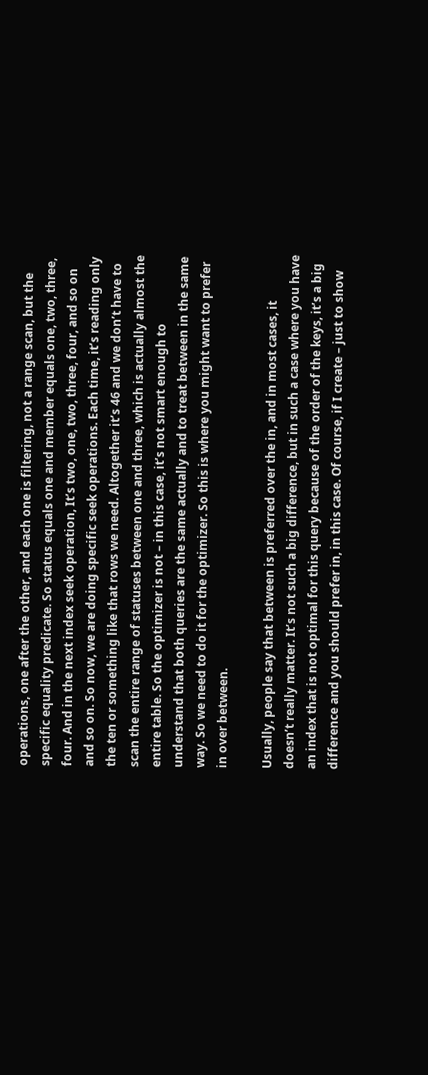operations, one after the other, and each one is filtering, not a range scan, but the specific equality predicate. So status equals one and member equals one, two, three, four. And in the next index seek operation, It’s two, one, two, three, four, and so on and so on. So now, we are doing specific seek operations. Each time, it’s reading only the ten or something like that rows we need. Altogether it’s 46 and we don’t have to scan the entire range of statuses between one and three, which is actually almost the entire table. So the optimizer is not – in this case, it’s not smart enough to understand that both queries are the same actually and to treat between in the same way. So we need to do it for the optimizer. So this is where you might want to prefer in over between.

Usually, people say that between is preferred over the in, and in most cases, it doesn’t really matter. It’s not such a big difference, but in such a case where you have an index that is not optimal for this query because of the order of the keys, it’s a big difference and you should prefer in, in this case. Of course, if I create – just to show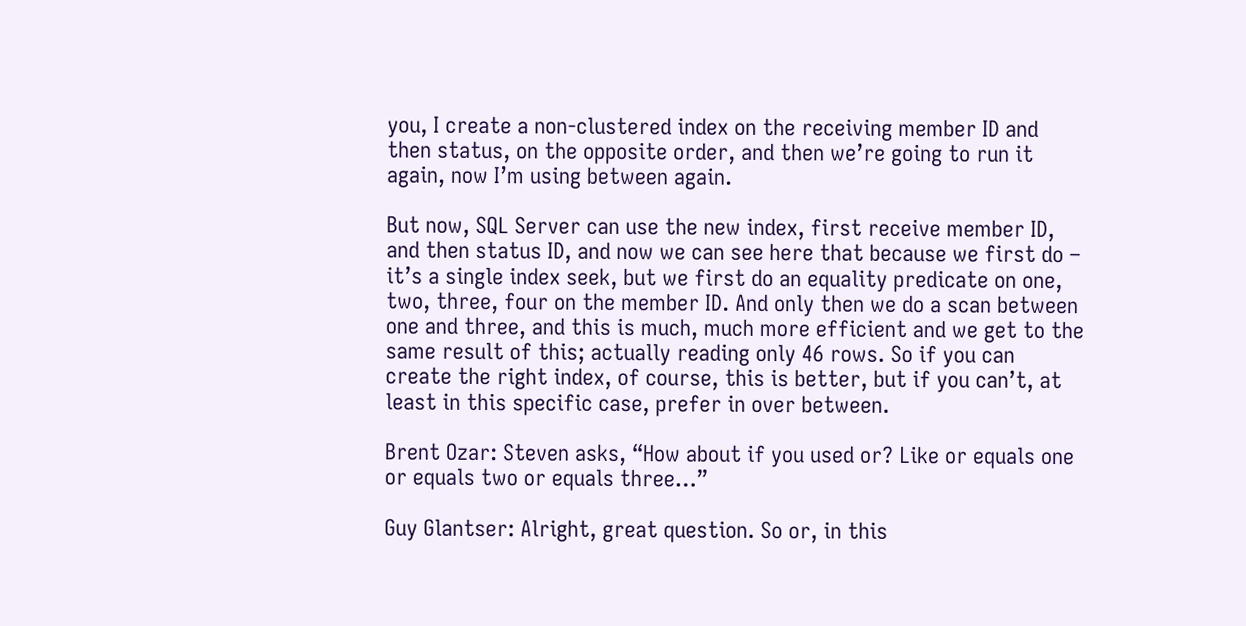you, I create a non-clustered index on the receiving member ID and then status, on the opposite order, and then we’re going to run it again, now I’m using between again.

But now, SQL Server can use the new index, first receive member ID, and then status ID, and now we can see here that because we first do – it’s a single index seek, but we first do an equality predicate on one, two, three, four on the member ID. And only then we do a scan between one and three, and this is much, much more efficient and we get to the same result of this; actually reading only 46 rows. So if you can create the right index, of course, this is better, but if you can’t, at least in this specific case, prefer in over between.

Brent Ozar: Steven asks, “How about if you used or? Like or equals one or equals two or equals three…”

Guy Glantser: Alright, great question. So or, in this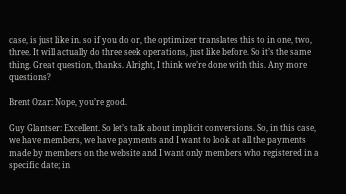case, is just like in. so if you do or, the optimizer translates this to in one, two, three. It will actually do three seek operations, just like before. So it’s the same thing. Great question, thanks. Alright, I think we’re done with this. Any more questions?

Brent Ozar: Nope, you’re good.

Guy Glantser: Excellent. So let’s talk about implicit conversions. So, in this case, we have members, we have payments and I want to look at all the payments made by members on the website and I want only members who registered in a specific date; in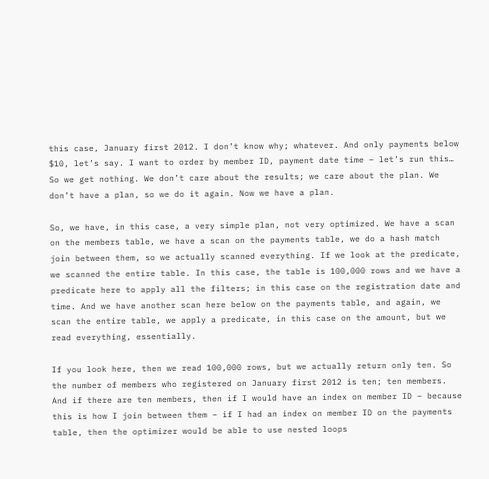this case, January first 2012. I don’t know why; whatever. And only payments below $10, let’s say. I want to order by member ID, payment date time – let’s run this… So we get nothing. We don’t care about the results; we care about the plan. We don’t have a plan, so we do it again. Now we have a plan.

So, we have, in this case, a very simple plan, not very optimized. We have a scan on the members table, we have a scan on the payments table, we do a hash match join between them, so we actually scanned everything. If we look at the predicate, we scanned the entire table. In this case, the table is 100,000 rows and we have a predicate here to apply all the filters; in this case on the registration date and time. And we have another scan here below on the payments table, and again, we scan the entire table, we apply a predicate, in this case on the amount, but we read everything, essentially.

If you look here, then we read 100,000 rows, but we actually return only ten. So the number of members who registered on January first 2012 is ten; ten members. And if there are ten members, then if I would have an index on member ID – because this is how I join between them – if I had an index on member ID on the payments table, then the optimizer would be able to use nested loops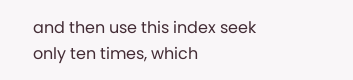and then use this index seek only ten times, which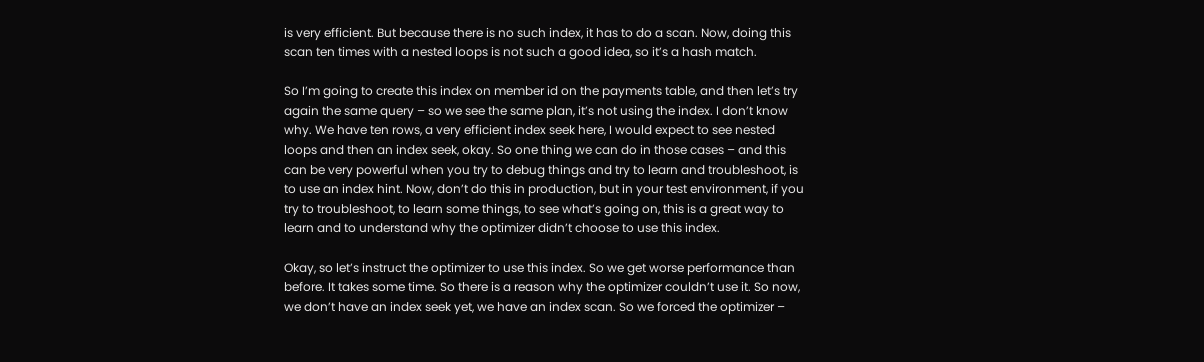is very efficient. But because there is no such index, it has to do a scan. Now, doing this scan ten times with a nested loops is not such a good idea, so it’s a hash match.

So I’m going to create this index on member id on the payments table, and then let’s try again the same query – so we see the same plan, it’s not using the index. I don’t know why. We have ten rows, a very efficient index seek here, I would expect to see nested loops and then an index seek, okay. So one thing we can do in those cases – and this can be very powerful when you try to debug things and try to learn and troubleshoot, is to use an index hint. Now, don’t do this in production, but in your test environment, if you try to troubleshoot, to learn some things, to see what’s going on, this is a great way to learn and to understand why the optimizer didn’t choose to use this index.

Okay, so let’s instruct the optimizer to use this index. So we get worse performance than before. It takes some time. So there is a reason why the optimizer couldn’t use it. So now, we don’t have an index seek yet, we have an index scan. So we forced the optimizer –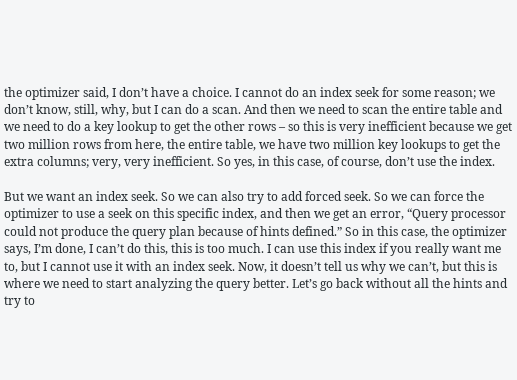the optimizer said, I don’t have a choice. I cannot do an index seek for some reason; we don’t know, still, why, but I can do a scan. And then we need to scan the entire table and we need to do a key lookup to get the other rows – so this is very inefficient because we get two million rows from here, the entire table, we have two million key lookups to get the extra columns; very, very inefficient. So yes, in this case, of course, don’t use the index.

But we want an index seek. So we can also try to add forced seek. So we can force the optimizer to use a seek on this specific index, and then we get an error, “Query processor could not produce the query plan because of hints defined.” So in this case, the optimizer says, I’m done, I can’t do this, this is too much. I can use this index if you really want me to, but I cannot use it with an index seek. Now, it doesn’t tell us why we can’t, but this is where we need to start analyzing the query better. Let’s go back without all the hints and try to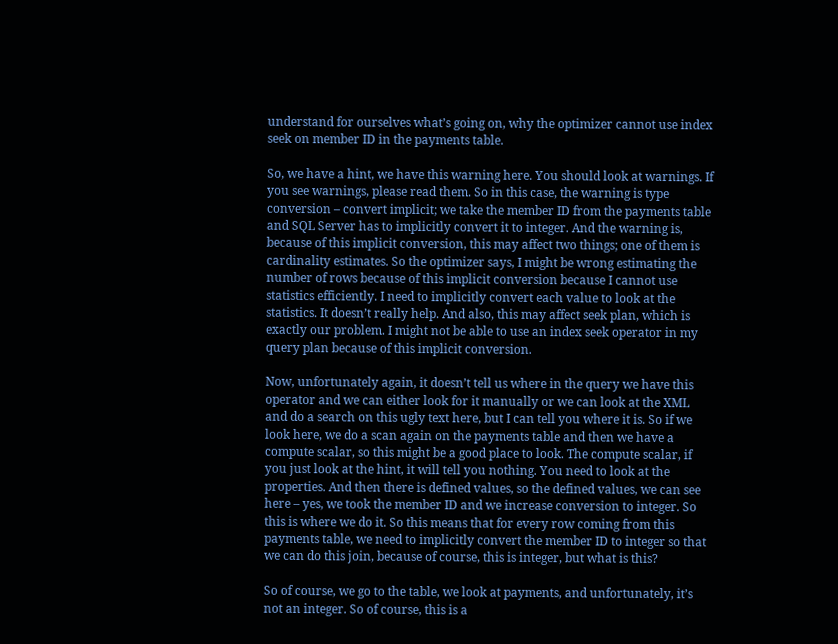understand for ourselves what’s going on, why the optimizer cannot use index seek on member ID in the payments table.

So, we have a hint, we have this warning here. You should look at warnings. If you see warnings, please read them. So in this case, the warning is type conversion – convert implicit; we take the member ID from the payments table and SQL Server has to implicitly convert it to integer. And the warning is, because of this implicit conversion, this may affect two things; one of them is cardinality estimates. So the optimizer says, I might be wrong estimating the number of rows because of this implicit conversion because I cannot use statistics efficiently. I need to implicitly convert each value to look at the statistics. It doesn’t really help. And also, this may affect seek plan, which is exactly our problem. I might not be able to use an index seek operator in my query plan because of this implicit conversion.

Now, unfortunately again, it doesn’t tell us where in the query we have this operator and we can either look for it manually or we can look at the XML and do a search on this ugly text here, but I can tell you where it is. So if we look here, we do a scan again on the payments table and then we have a compute scalar, so this might be a good place to look. The compute scalar, if you just look at the hint, it will tell you nothing. You need to look at the properties. And then there is defined values, so the defined values, we can see here – yes, we took the member ID and we increase conversion to integer. So this is where we do it. So this means that for every row coming from this payments table, we need to implicitly convert the member ID to integer so that we can do this join, because of course, this is integer, but what is this?

So of course, we go to the table, we look at payments, and unfortunately, it’s not an integer. So of course, this is a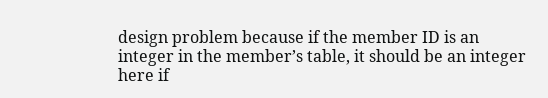design problem because if the member ID is an integer in the member’s table, it should be an integer here if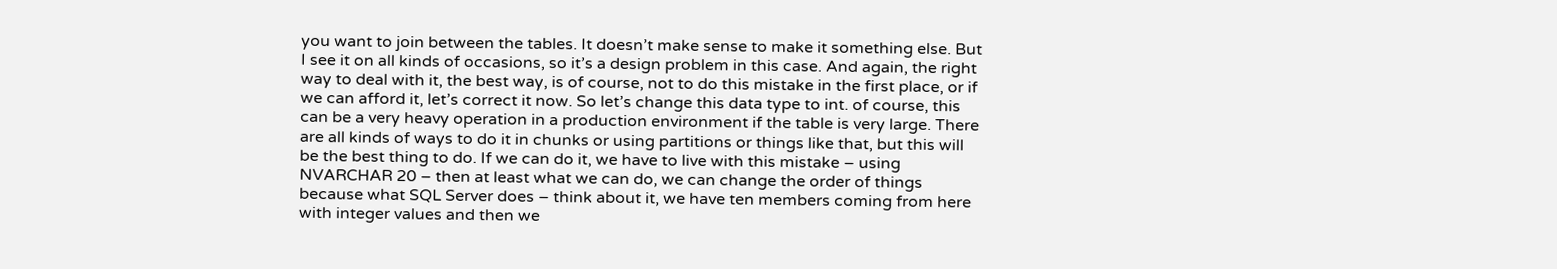you want to join between the tables. It doesn’t make sense to make it something else. But I see it on all kinds of occasions, so it’s a design problem in this case. And again, the right way to deal with it, the best way, is of course, not to do this mistake in the first place, or if we can afford it, let’s correct it now. So let’s change this data type to int. of course, this can be a very heavy operation in a production environment if the table is very large. There are all kinds of ways to do it in chunks or using partitions or things like that, but this will be the best thing to do. If we can do it, we have to live with this mistake – using NVARCHAR 20 – then at least what we can do, we can change the order of things because what SQL Server does – think about it, we have ten members coming from here with integer values and then we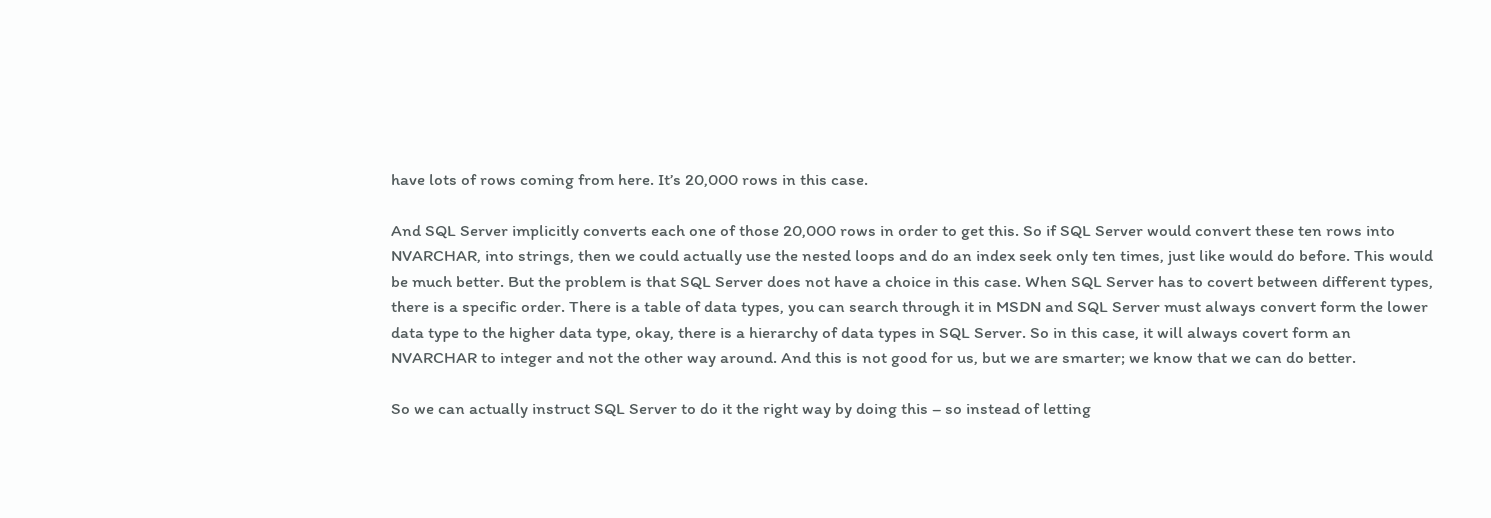have lots of rows coming from here. It’s 20,000 rows in this case.

And SQL Server implicitly converts each one of those 20,000 rows in order to get this. So if SQL Server would convert these ten rows into NVARCHAR, into strings, then we could actually use the nested loops and do an index seek only ten times, just like would do before. This would be much better. But the problem is that SQL Server does not have a choice in this case. When SQL Server has to covert between different types, there is a specific order. There is a table of data types, you can search through it in MSDN and SQL Server must always convert form the lower data type to the higher data type, okay, there is a hierarchy of data types in SQL Server. So in this case, it will always covert form an NVARCHAR to integer and not the other way around. And this is not good for us, but we are smarter; we know that we can do better.

So we can actually instruct SQL Server to do it the right way by doing this – so instead of letting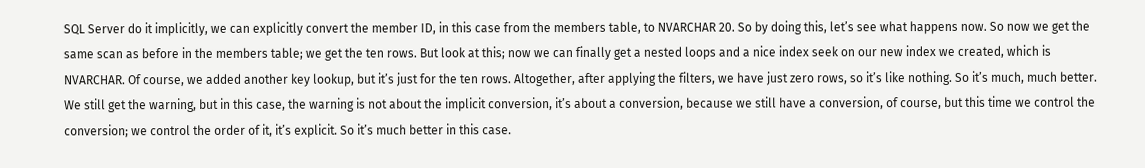SQL Server do it implicitly, we can explicitly convert the member ID, in this case from the members table, to NVARCHAR 20. So by doing this, let’s see what happens now. So now we get the same scan as before in the members table; we get the ten rows. But look at this; now we can finally get a nested loops and a nice index seek on our new index we created, which is NVARCHAR. Of course, we added another key lookup, but it’s just for the ten rows. Altogether, after applying the filters, we have just zero rows, so it’s like nothing. So it’s much, much better. We still get the warning, but in this case, the warning is not about the implicit conversion, it’s about a conversion, because we still have a conversion, of course, but this time we control the conversion; we control the order of it, it’s explicit. So it’s much better in this case.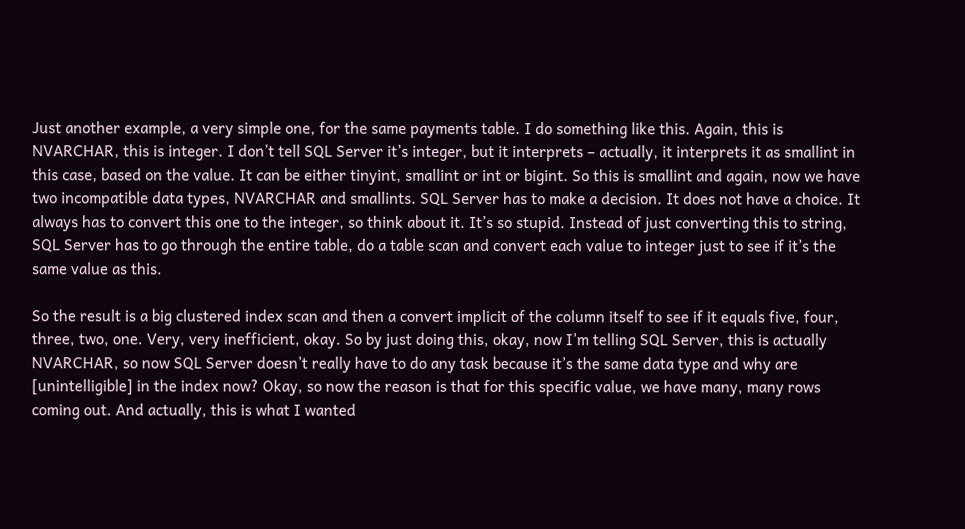Just another example, a very simple one, for the same payments table. I do something like this. Again, this is NVARCHAR, this is integer. I don’t tell SQL Server it’s integer, but it interprets – actually, it interprets it as smallint in this case, based on the value. It can be either tinyint, smallint or int or bigint. So this is smallint and again, now we have two incompatible data types, NVARCHAR and smallints. SQL Server has to make a decision. It does not have a choice. It always has to convert this one to the integer, so think about it. It’s so stupid. Instead of just converting this to string, SQL Server has to go through the entire table, do a table scan and convert each value to integer just to see if it’s the same value as this.

So the result is a big clustered index scan and then a convert implicit of the column itself to see if it equals five, four, three, two, one. Very, very inefficient, okay. So by just doing this, okay, now I’m telling SQL Server, this is actually NVARCHAR, so now SQL Server doesn’t really have to do any task because it’s the same data type and why are [unintelligible] in the index now? Okay, so now the reason is that for this specific value, we have many, many rows coming out. And actually, this is what I wanted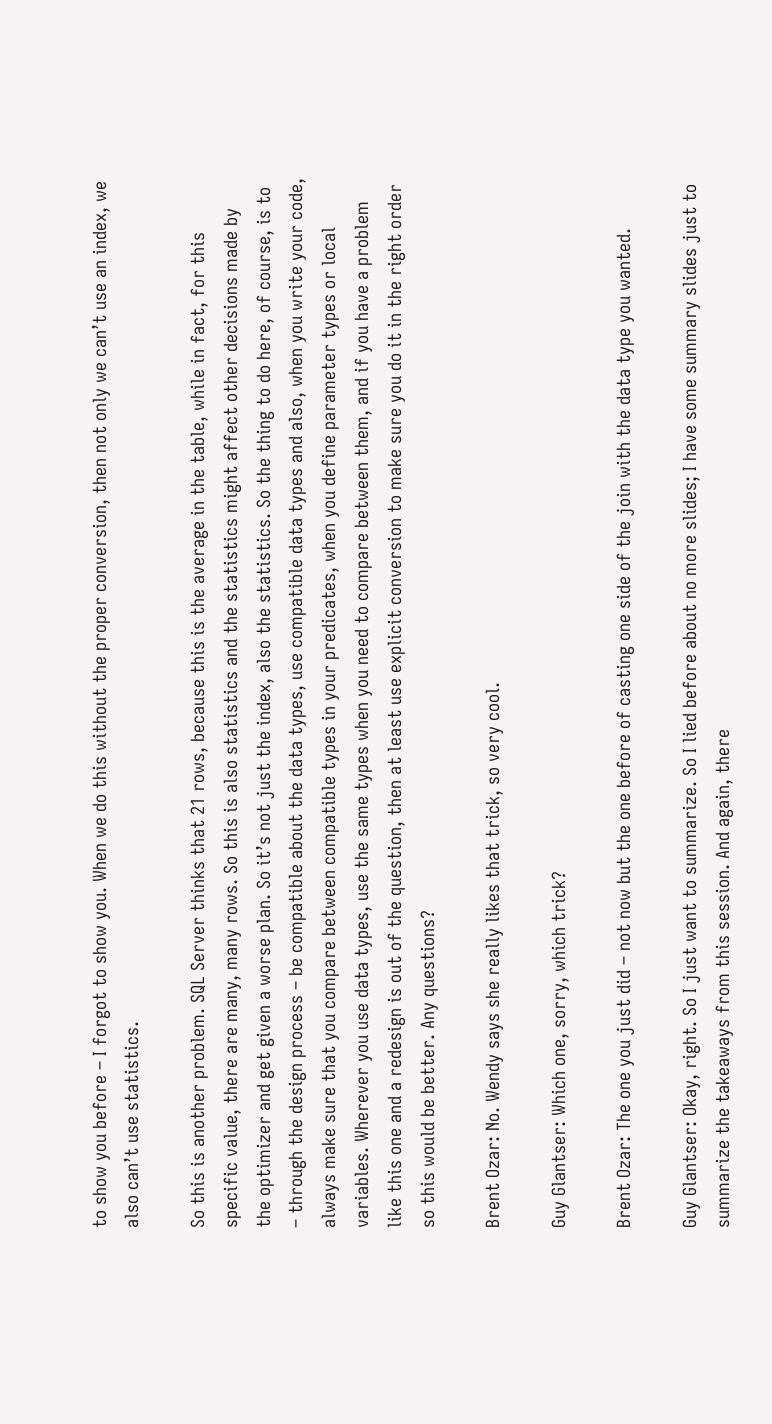to show you before – I forgot to show you. When we do this without the proper conversion, then not only we can’t use an index, we also can’t use statistics.

So this is another problem. SQL Server thinks that 21 rows, because this is the average in the table, while in fact, for this specific value, there are many, many rows. So this is also statistics and the statistics might affect other decisions made by the optimizer and get given a worse plan. So it’s not just the index, also the statistics. So the thing to do here, of course, is to – through the design process – be compatible about the data types, use compatible data types and also, when you write your code, always make sure that you compare between compatible types in your predicates, when you define parameter types or local variables. Wherever you use data types, use the same types when you need to compare between them, and if you have a problem like this one and a redesign is out of the question, then at least use explicit conversion to make sure you do it in the right order so this would be better. Any questions?

Brent Ozar: No. Wendy says she really likes that trick, so very cool.

Guy Glantser: Which one, sorry, which trick?

Brent Ozar: The one you just did – not now but the one before of casting one side of the join with the data type you wanted.

Guy Glantser: Okay, right. So I just want to summarize. So I lied before about no more slides; I have some summary slides just to summarize the takeaways from this session. And again, there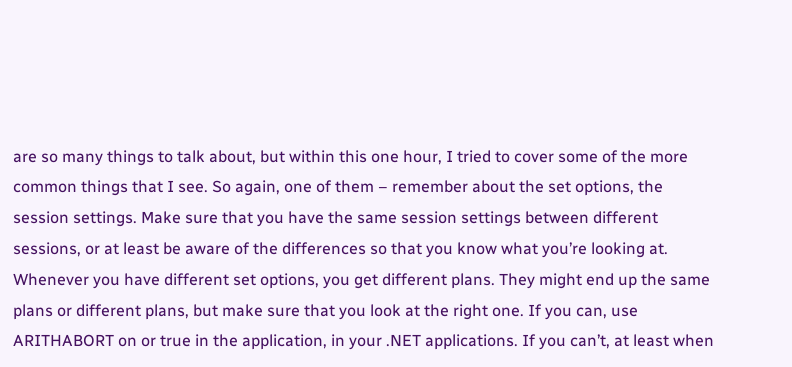are so many things to talk about, but within this one hour, I tried to cover some of the more common things that I see. So again, one of them – remember about the set options, the session settings. Make sure that you have the same session settings between different sessions, or at least be aware of the differences so that you know what you’re looking at. Whenever you have different set options, you get different plans. They might end up the same plans or different plans, but make sure that you look at the right one. If you can, use ARITHABORT on or true in the application, in your .NET applications. If you can’t, at least when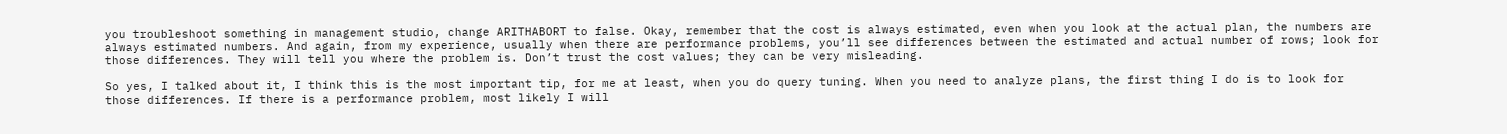you troubleshoot something in management studio, change ARITHABORT to false. Okay, remember that the cost is always estimated, even when you look at the actual plan, the numbers are always estimated numbers. And again, from my experience, usually when there are performance problems, you’ll see differences between the estimated and actual number of rows; look for those differences. They will tell you where the problem is. Don’t trust the cost values; they can be very misleading.

So yes, I talked about it, I think this is the most important tip, for me at least, when you do query tuning. When you need to analyze plans, the first thing I do is to look for those differences. If there is a performance problem, most likely I will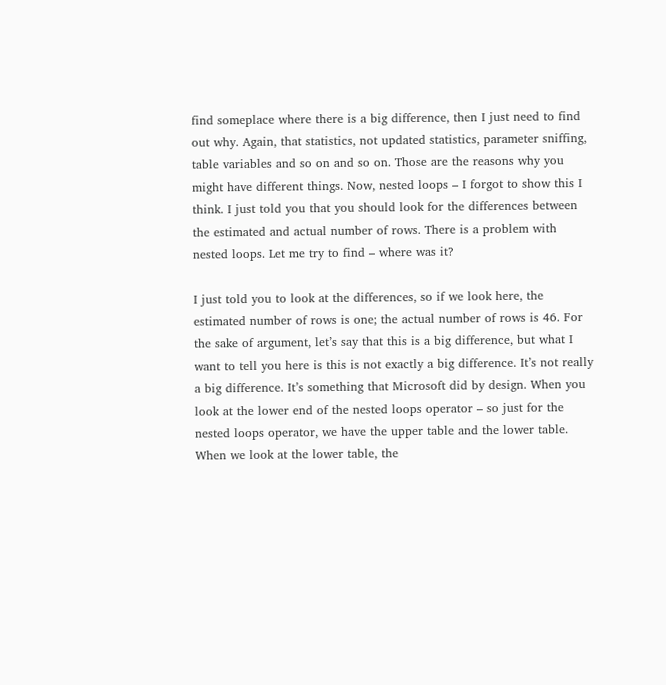find someplace where there is a big difference, then I just need to find out why. Again, that statistics, not updated statistics, parameter sniffing, table variables and so on and so on. Those are the reasons why you might have different things. Now, nested loops – I forgot to show this I think. I just told you that you should look for the differences between the estimated and actual number of rows. There is a problem with nested loops. Let me try to find – where was it?

I just told you to look at the differences, so if we look here, the estimated number of rows is one; the actual number of rows is 46. For the sake of argument, let’s say that this is a big difference, but what I want to tell you here is this is not exactly a big difference. It’s not really a big difference. It’s something that Microsoft did by design. When you look at the lower end of the nested loops operator – so just for the nested loops operator, we have the upper table and the lower table. When we look at the lower table, the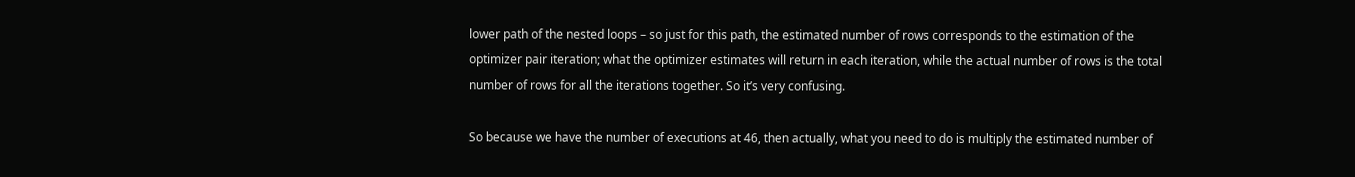lower path of the nested loops – so just for this path, the estimated number of rows corresponds to the estimation of the optimizer pair iteration; what the optimizer estimates will return in each iteration, while the actual number of rows is the total number of rows for all the iterations together. So it’s very confusing.

So because we have the number of executions at 46, then actually, what you need to do is multiply the estimated number of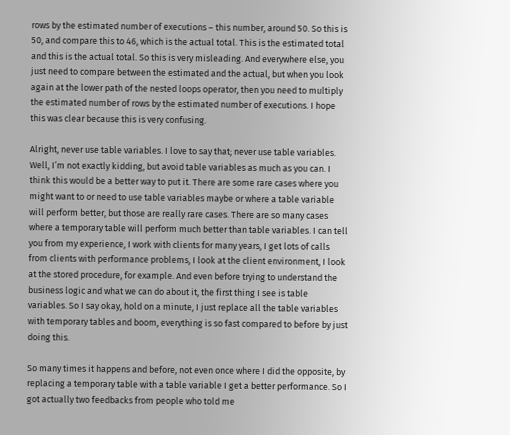rows by the estimated number of executions – this number, around 50. So this is 50, and compare this to 46, which is the actual total. This is the estimated total and this is the actual total. So this is very misleading. And everywhere else, you just need to compare between the estimated and the actual, but when you look again at the lower path of the nested loops operator, then you need to multiply the estimated number of rows by the estimated number of executions. I hope this was clear because this is very confusing.

Alright, never use table variables. I love to say that; never use table variables. Well, I’m not exactly kidding, but avoid table variables as much as you can. I think this would be a better way to put it. There are some rare cases where you might want to or need to use table variables maybe or where a table variable will perform better, but those are really rare cases. There are so many cases where a temporary table will perform much better than table variables. I can tell you from my experience, I work with clients for many years, I get lots of calls from clients with performance problems, I look at the client environment, I look at the stored procedure, for example. And even before trying to understand the business logic and what we can do about it, the first thing I see is table variables. So I say okay, hold on a minute, I just replace all the table variables with temporary tables and boom, everything is so fast compared to before by just doing this.

So many times it happens and before, not even once where I did the opposite, by replacing a temporary table with a table variable I get a better performance. So I got actually two feedbacks from people who told me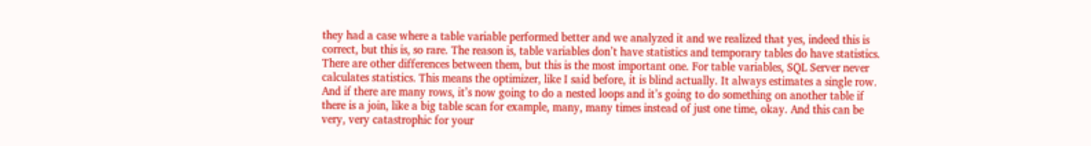they had a case where a table variable performed better and we analyzed it and we realized that yes, indeed this is correct, but this is, so rare. The reason is, table variables don’t have statistics and temporary tables do have statistics. There are other differences between them, but this is the most important one. For table variables, SQL Server never calculates statistics. This means the optimizer, like I said before, it is blind actually. It always estimates a single row. And if there are many rows, it’s now going to do a nested loops and it’s going to do something on another table if there is a join, like a big table scan for example, many, many times instead of just one time, okay. And this can be very, very catastrophic for your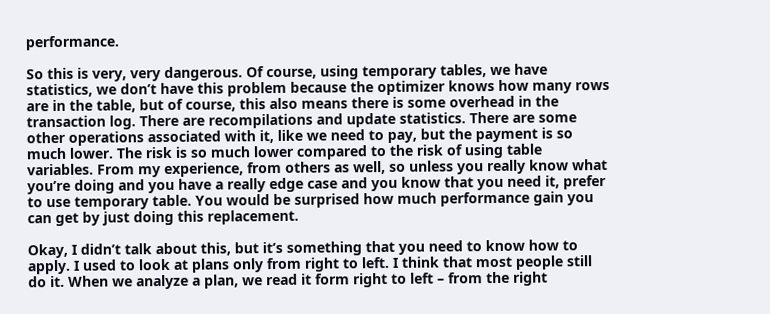performance.

So this is very, very dangerous. Of course, using temporary tables, we have statistics, we don’t have this problem because the optimizer knows how many rows are in the table, but of course, this also means there is some overhead in the transaction log. There are recompilations and update statistics. There are some other operations associated with it, like we need to pay, but the payment is so much lower. The risk is so much lower compared to the risk of using table variables. From my experience, from others as well, so unless you really know what you’re doing and you have a really edge case and you know that you need it, prefer to use temporary table. You would be surprised how much performance gain you can get by just doing this replacement.

Okay, I didn’t talk about this, but it’s something that you need to know how to apply. I used to look at plans only from right to left. I think that most people still do it. When we analyze a plan, we read it form right to left – from the right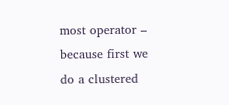most operator – because first we do a clustered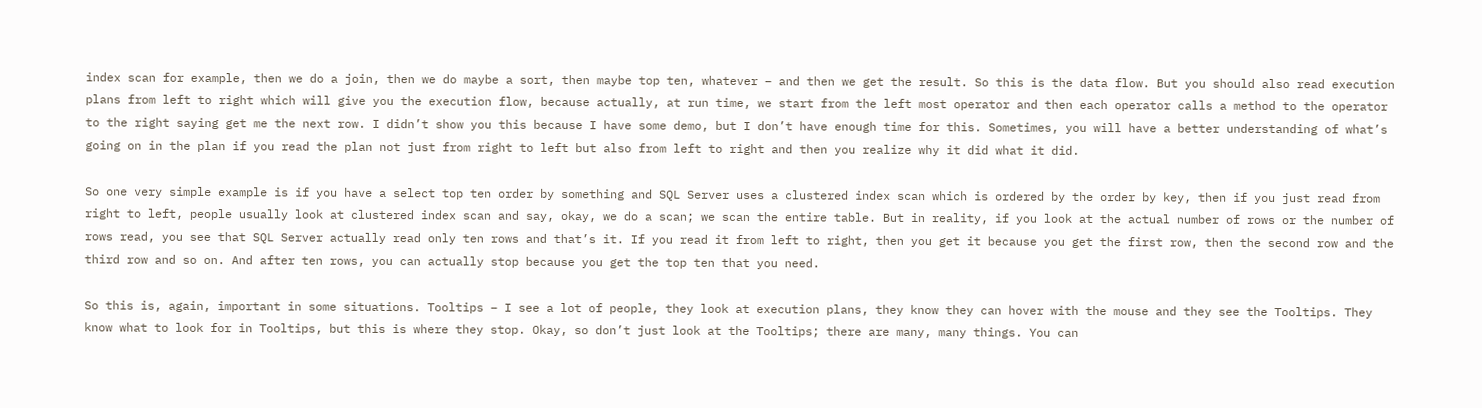index scan for example, then we do a join, then we do maybe a sort, then maybe top ten, whatever – and then we get the result. So this is the data flow. But you should also read execution plans from left to right which will give you the execution flow, because actually, at run time, we start from the left most operator and then each operator calls a method to the operator to the right saying get me the next row. I didn’t show you this because I have some demo, but I don’t have enough time for this. Sometimes, you will have a better understanding of what’s going on in the plan if you read the plan not just from right to left but also from left to right and then you realize why it did what it did.

So one very simple example is if you have a select top ten order by something and SQL Server uses a clustered index scan which is ordered by the order by key, then if you just read from right to left, people usually look at clustered index scan and say, okay, we do a scan; we scan the entire table. But in reality, if you look at the actual number of rows or the number of rows read, you see that SQL Server actually read only ten rows and that’s it. If you read it from left to right, then you get it because you get the first row, then the second row and the third row and so on. And after ten rows, you can actually stop because you get the top ten that you need.

So this is, again, important in some situations. Tooltips – I see a lot of people, they look at execution plans, they know they can hover with the mouse and they see the Tooltips. They know what to look for in Tooltips, but this is where they stop. Okay, so don’t just look at the Tooltips; there are many, many things. You can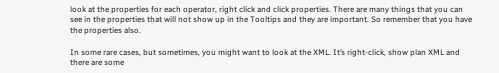look at the properties for each operator, right click and click properties. There are many things that you can see in the properties that will not show up in the Tooltips and they are important. So remember that you have the properties also.

In some rare cases, but sometimes, you might want to look at the XML. It’s right-click, show plan XML and there are some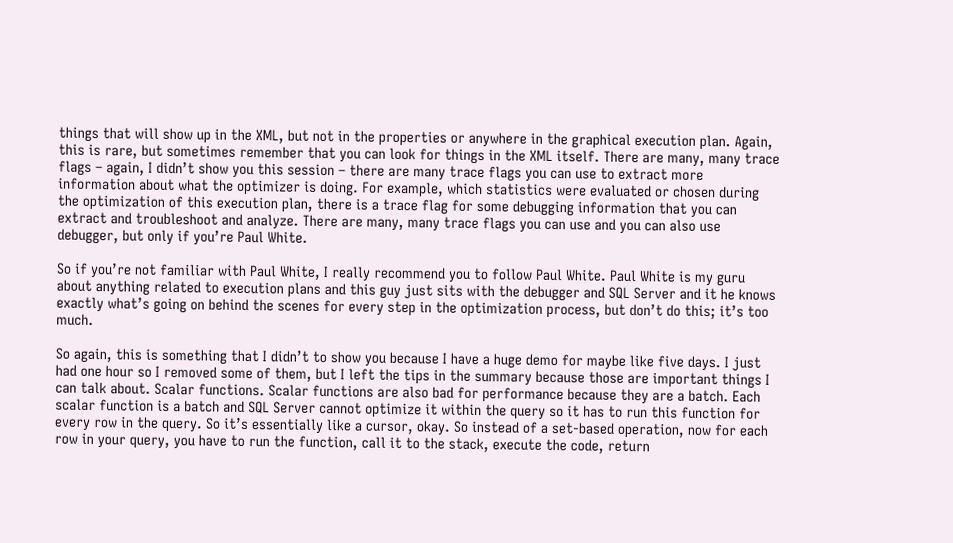things that will show up in the XML, but not in the properties or anywhere in the graphical execution plan. Again, this is rare, but sometimes remember that you can look for things in the XML itself. There are many, many trace flags – again, I didn’t show you this session – there are many trace flags you can use to extract more information about what the optimizer is doing. For example, which statistics were evaluated or chosen during the optimization of this execution plan, there is a trace flag for some debugging information that you can extract and troubleshoot and analyze. There are many, many trace flags you can use and you can also use debugger, but only if you’re Paul White.

So if you’re not familiar with Paul White, I really recommend you to follow Paul White. Paul White is my guru about anything related to execution plans and this guy just sits with the debugger and SQL Server and it he knows exactly what’s going on behind the scenes for every step in the optimization process, but don’t do this; it’s too much.

So again, this is something that I didn’t to show you because I have a huge demo for maybe like five days. I just had one hour so I removed some of them, but I left the tips in the summary because those are important things I can talk about. Scalar functions. Scalar functions are also bad for performance because they are a batch. Each scalar function is a batch and SQL Server cannot optimize it within the query so it has to run this function for every row in the query. So it’s essentially like a cursor, okay. So instead of a set-based operation, now for each row in your query, you have to run the function, call it to the stack, execute the code, return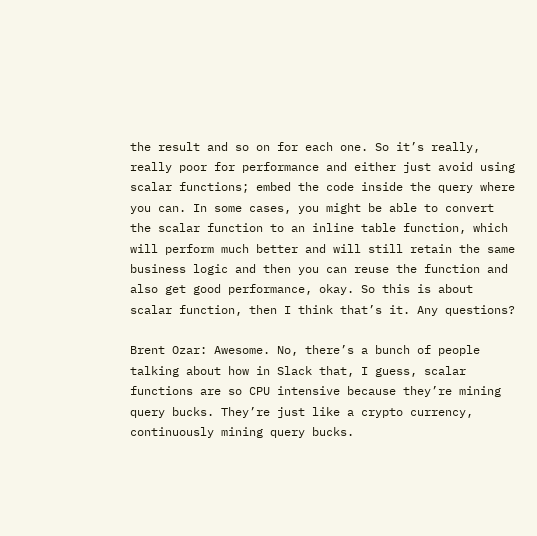the result and so on for each one. So it’s really, really poor for performance and either just avoid using scalar functions; embed the code inside the query where you can. In some cases, you might be able to convert the scalar function to an inline table function, which will perform much better and will still retain the same business logic and then you can reuse the function and also get good performance, okay. So this is about scalar function, then I think that’s it. Any questions?

Brent Ozar: Awesome. No, there’s a bunch of people talking about how in Slack that, I guess, scalar functions are so CPU intensive because they’re mining query bucks. They’re just like a crypto currency, continuously mining query bucks.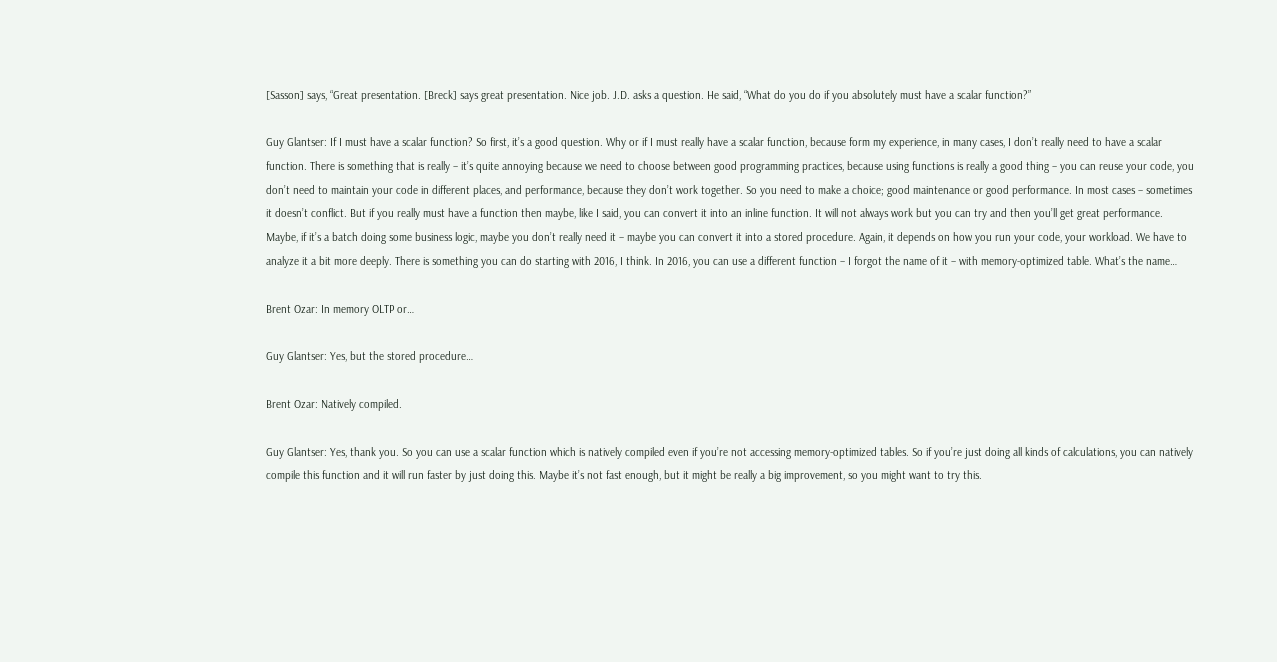[Sasson] says, “Great presentation. [Breck] says great presentation. Nice job. J.D. asks a question. He said, “What do you do if you absolutely must have a scalar function?”

Guy Glantser: If I must have a scalar function? So first, it’s a good question. Why or if I must really have a scalar function, because form my experience, in many cases, I don’t really need to have a scalar function. There is something that is really – it’s quite annoying because we need to choose between good programming practices, because using functions is really a good thing – you can reuse your code, you don’t need to maintain your code in different places, and performance, because they don’t work together. So you need to make a choice; good maintenance or good performance. In most cases – sometimes it doesn’t conflict. But if you really must have a function then maybe, like I said, you can convert it into an inline function. It will not always work but you can try and then you’ll get great performance. Maybe, if it’s a batch doing some business logic, maybe you don’t really need it – maybe you can convert it into a stored procedure. Again, it depends on how you run your code, your workload. We have to analyze it a bit more deeply. There is something you can do starting with 2016, I think. In 2016, you can use a different function – I forgot the name of it – with memory-optimized table. What’s the name…

Brent Ozar: In memory OLTP or…

Guy Glantser: Yes, but the stored procedure…

Brent Ozar: Natively compiled.

Guy Glantser: Yes, thank you. So you can use a scalar function which is natively compiled even if you’re not accessing memory-optimized tables. So if you’re just doing all kinds of calculations, you can natively compile this function and it will run faster by just doing this. Maybe it’s not fast enough, but it might be really a big improvement, so you might want to try this.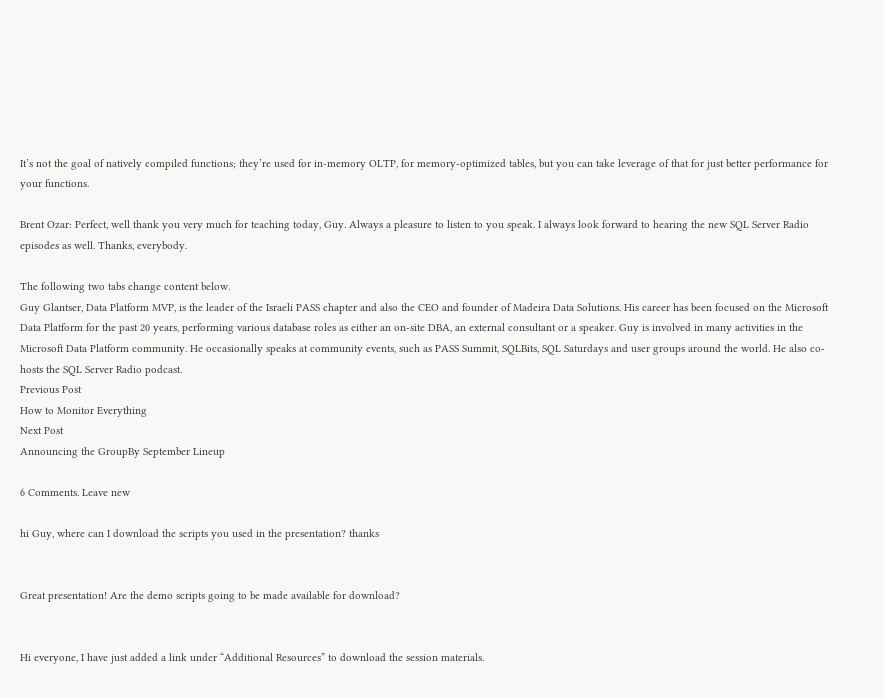It’s not the goal of natively compiled functions; they’re used for in-memory OLTP, for memory-optimized tables, but you can take leverage of that for just better performance for your functions.

Brent Ozar: Perfect, well thank you very much for teaching today, Guy. Always a pleasure to listen to you speak. I always look forward to hearing the new SQL Server Radio episodes as well. Thanks, everybody.

The following two tabs change content below.
Guy Glantser, Data Platform MVP, is the leader of the Israeli PASS chapter and also the CEO and founder of Madeira Data Solutions. His career has been focused on the Microsoft Data Platform for the past 20 years, performing various database roles as either an on-site DBA, an external consultant or a speaker. Guy is involved in many activities in the Microsoft Data Platform community. He occasionally speaks at community events, such as PASS Summit, SQLBits, SQL Saturdays and user groups around the world. He also co-hosts the SQL Server Radio podcast.
Previous Post
How to Monitor Everything
Next Post
Announcing the GroupBy September Lineup

6 Comments. Leave new

hi Guy, where can I download the scripts you used in the presentation? thanks


Great presentation! Are the demo scripts going to be made available for download?


Hi everyone, I have just added a link under “Additional Resources” to download the session materials.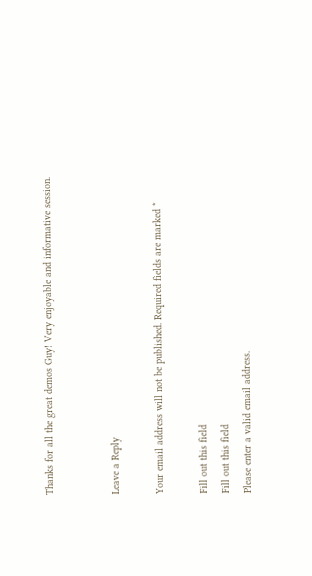Thanks for all the great demos Guy! Very enjoyable and informative session.


Leave a Reply

Your email address will not be published. Required fields are marked *

Fill out this field
Fill out this field
Please enter a valid email address.